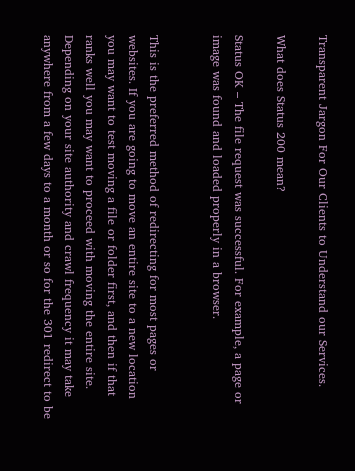Transparent Jargon For Our Clients to Understand our Services.

What does Status 200 mean?

Status OK – The file request was successful. For example, a page or image was found and loaded properly in a browser.


This is the preferred method of redirecting for most pages or websites. If you are going to move an entire site to a new location you may want to test moving a file or folder first, and then if that ranks well you may want to proceed with moving the entire site. Depending on your site authority and crawl frequency it may take anywhere from a few days to a month or so for the 301 redirect to be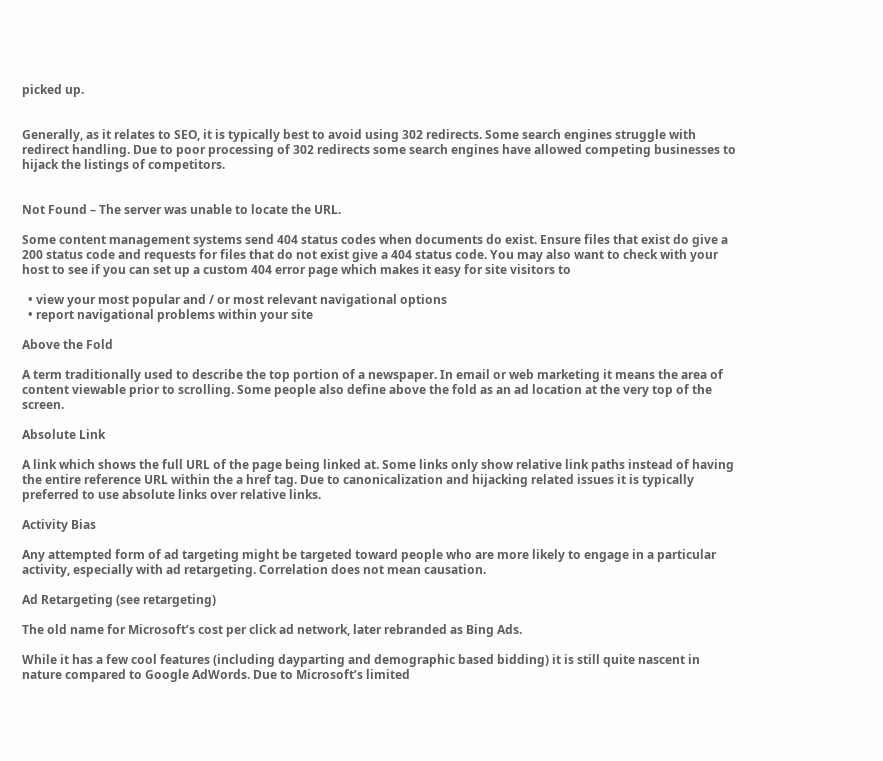picked up.


Generally, as it relates to SEO, it is typically best to avoid using 302 redirects. Some search engines struggle with redirect handling. Due to poor processing of 302 redirects some search engines have allowed competing businesses to hijack the listings of competitors.


Not Found – The server was unable to locate the URL.

Some content management systems send 404 status codes when documents do exist. Ensure files that exist do give a 200 status code and requests for files that do not exist give a 404 status code. You may also want to check with your host to see if you can set up a custom 404 error page which makes it easy for site visitors to

  • view your most popular and / or most relevant navigational options
  • report navigational problems within your site

Above the Fold

A term traditionally used to describe the top portion of a newspaper. In email or web marketing it means the area of content viewable prior to scrolling. Some people also define above the fold as an ad location at the very top of the screen.

Absolute Link

A link which shows the full URL of the page being linked at. Some links only show relative link paths instead of having the entire reference URL within the a href tag. Due to canonicalization and hijacking related issues it is typically preferred to use absolute links over relative links.

Activity Bias

Any attempted form of ad targeting might be targeted toward people who are more likely to engage in a particular activity, especially with ad retargeting. Correlation does not mean causation.

Ad Retargeting (see retargeting)

The old name for Microsoft’s cost per click ad network, later rebranded as Bing Ads.

While it has a few cool features (including dayparting and demographic based bidding) it is still quite nascent in nature compared to Google AdWords. Due to Microsoft’s limited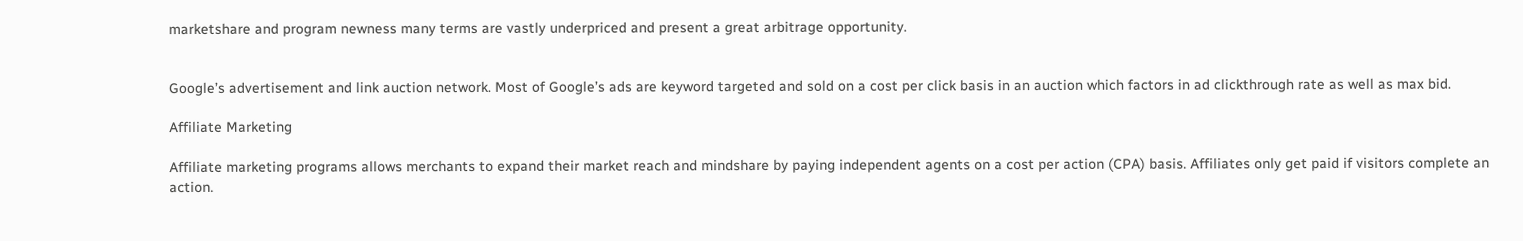marketshare and program newness many terms are vastly underpriced and present a great arbitrage opportunity.


Google’s advertisement and link auction network. Most of Google’s ads are keyword targeted and sold on a cost per click basis in an auction which factors in ad clickthrough rate as well as max bid.

Affiliate Marketing

Affiliate marketing programs allows merchants to expand their market reach and mindshare by paying independent agents on a cost per action (CPA) basis. Affiliates only get paid if visitors complete an action.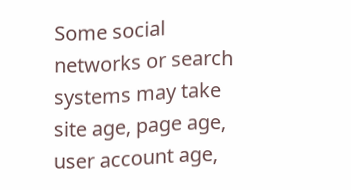Some social networks or search systems may take site age, page age, user account age,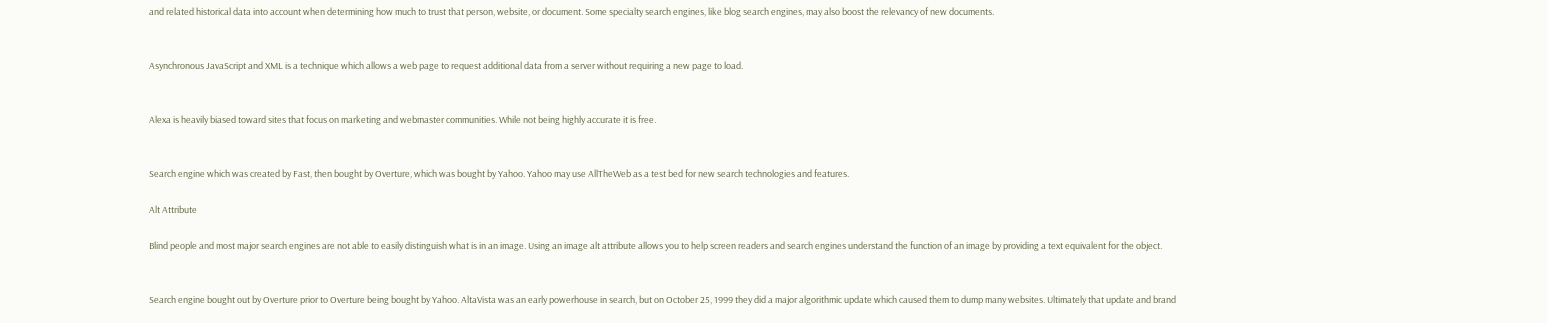and related historical data into account when determining how much to trust that person, website, or document. Some specialty search engines, like blog search engines, may also boost the relevancy of new documents.


Asynchronous JavaScript and XML is a technique which allows a web page to request additional data from a server without requiring a new page to load.


Alexa is heavily biased toward sites that focus on marketing and webmaster communities. While not being highly accurate it is free.


Search engine which was created by Fast, then bought by Overture, which was bought by Yahoo. Yahoo may use AllTheWeb as a test bed for new search technologies and features.

Alt Attribute

Blind people and most major search engines are not able to easily distinguish what is in an image. Using an image alt attribute allows you to help screen readers and search engines understand the function of an image by providing a text equivalent for the object.


Search engine bought out by Overture prior to Overture being bought by Yahoo. AltaVista was an early powerhouse in search, but on October 25, 1999 they did a major algorithmic update which caused them to dump many websites. Ultimately that update and brand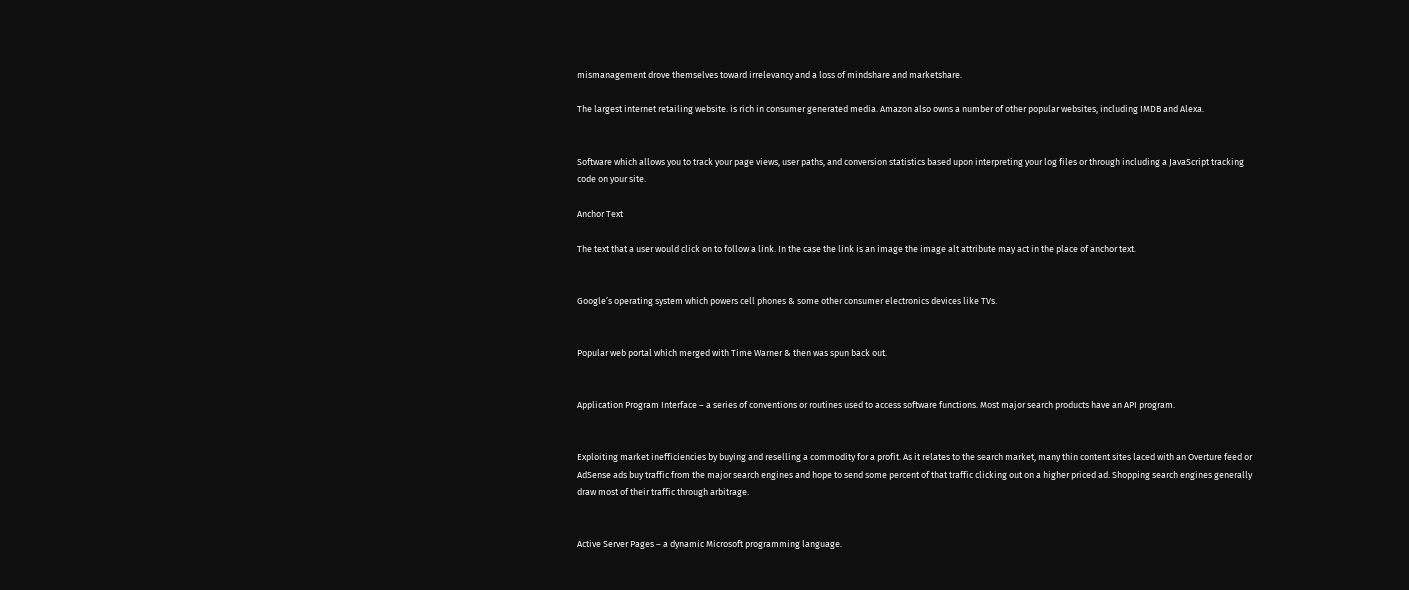mismanagement drove themselves toward irrelevancy and a loss of mindshare and marketshare.

The largest internet retailing website. is rich in consumer generated media. Amazon also owns a number of other popular websites, including IMDB and Alexa.


Software which allows you to track your page views, user paths, and conversion statistics based upon interpreting your log files or through including a JavaScript tracking code on your site.

Anchor Text

The text that a user would click on to follow a link. In the case the link is an image the image alt attribute may act in the place of anchor text.


Google’s operating system which powers cell phones & some other consumer electronics devices like TVs.


Popular web portal which merged with Time Warner & then was spun back out.


Application Program Interface – a series of conventions or routines used to access software functions. Most major search products have an API program.


Exploiting market inefficiencies by buying and reselling a commodity for a profit. As it relates to the search market, many thin content sites laced with an Overture feed or AdSense ads buy traffic from the major search engines and hope to send some percent of that traffic clicking out on a higher priced ad. Shopping search engines generally draw most of their traffic through arbitrage.


Active Server Pages – a dynamic Microsoft programming language.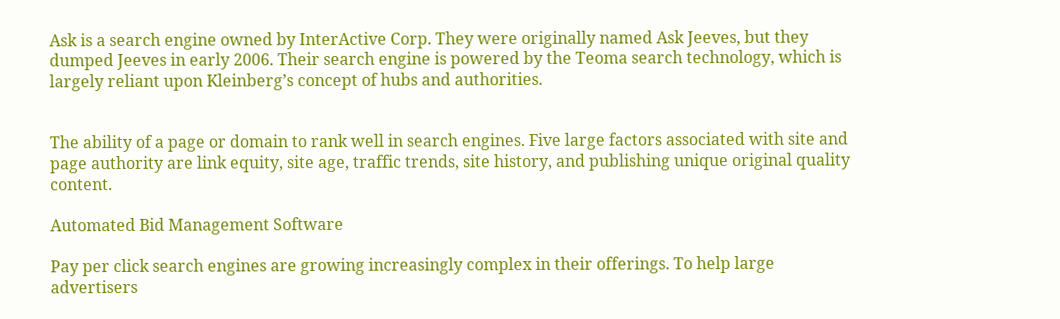Ask is a search engine owned by InterActive Corp. They were originally named Ask Jeeves, but they dumped Jeeves in early 2006. Their search engine is powered by the Teoma search technology, which is largely reliant upon Kleinberg’s concept of hubs and authorities.


The ability of a page or domain to rank well in search engines. Five large factors associated with site and page authority are link equity, site age, traffic trends, site history, and publishing unique original quality content.

Automated Bid Management Software

Pay per click search engines are growing increasingly complex in their offerings. To help large advertisers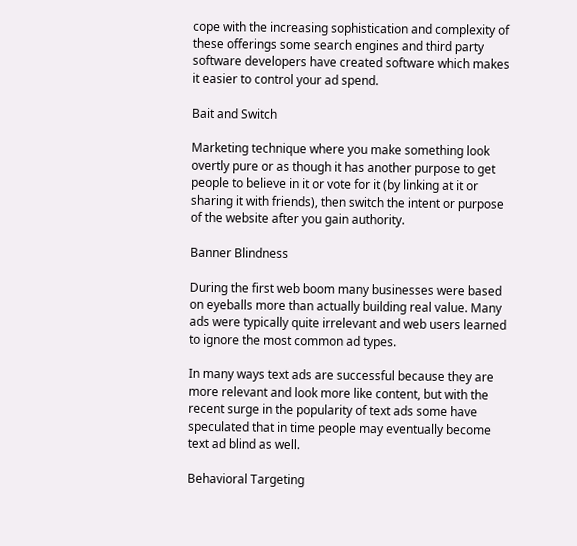cope with the increasing sophistication and complexity of these offerings some search engines and third party software developers have created software which makes it easier to control your ad spend.

Bait and Switch

Marketing technique where you make something look overtly pure or as though it has another purpose to get people to believe in it or vote for it (by linking at it or sharing it with friends), then switch the intent or purpose of the website after you gain authority.

Banner Blindness

During the first web boom many businesses were based on eyeballs more than actually building real value. Many ads were typically quite irrelevant and web users learned to ignore the most common ad types.

In many ways text ads are successful because they are more relevant and look more like content, but with the recent surge in the popularity of text ads some have speculated that in time people may eventually become text ad blind as well.

Behavioral Targeting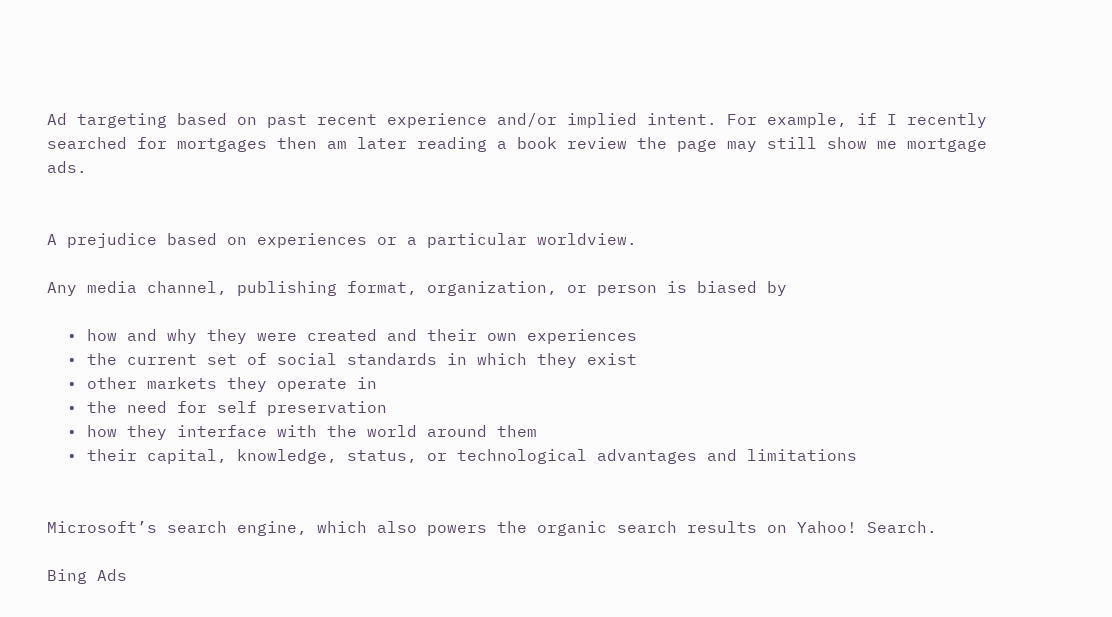Ad targeting based on past recent experience and/or implied intent. For example, if I recently searched for mortgages then am later reading a book review the page may still show me mortgage ads.


A prejudice based on experiences or a particular worldview.

Any media channel, publishing format, organization, or person is biased by

  • how and why they were created and their own experiences
  • the current set of social standards in which they exist
  • other markets they operate in
  • the need for self preservation
  • how they interface with the world around them
  • their capital, knowledge, status, or technological advantages and limitations


Microsoft’s search engine, which also powers the organic search results on Yahoo! Search.

Bing Ads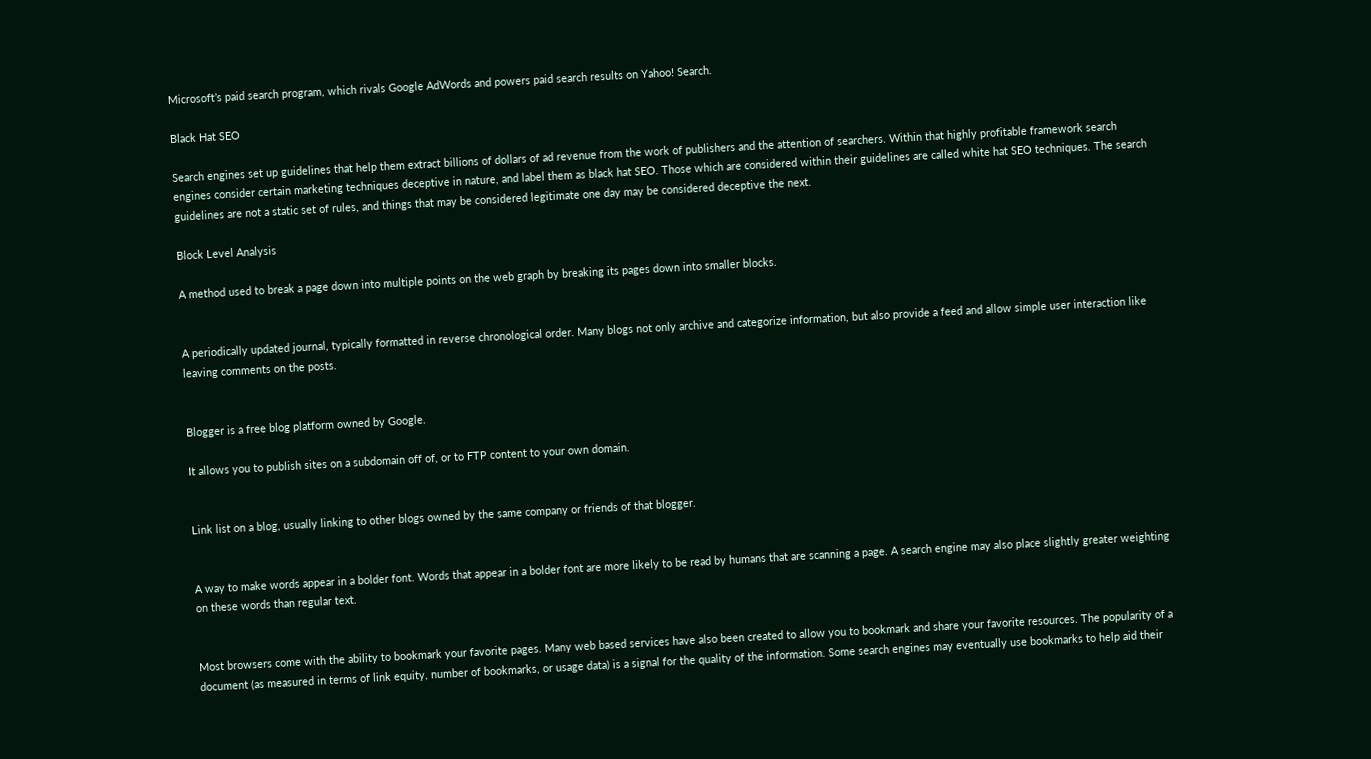Microsoft’s paid search program, which rivals Google AdWords and powers paid search results on Yahoo! Search.

Black Hat SEO

Search engines set up guidelines that help them extract billions of dollars of ad revenue from the work of publishers and the attention of searchers. Within that highly profitable framework search engines consider certain marketing techniques deceptive in nature, and label them as black hat SEO. Those which are considered within their guidelines are called white hat SEO techniques. The search guidelines are not a static set of rules, and things that may be considered legitimate one day may be considered deceptive the next.

Block Level Analysis

A method used to break a page down into multiple points on the web graph by breaking its pages down into smaller blocks.


A periodically updated journal, typically formatted in reverse chronological order. Many blogs not only archive and categorize information, but also provide a feed and allow simple user interaction like leaving comments on the posts.


Blogger is a free blog platform owned by Google.

It allows you to publish sites on a subdomain off of, or to FTP content to your own domain.


Link list on a blog, usually linking to other blogs owned by the same company or friends of that blogger.


A way to make words appear in a bolder font. Words that appear in a bolder font are more likely to be read by humans that are scanning a page. A search engine may also place slightly greater weighting on these words than regular text.


Most browsers come with the ability to bookmark your favorite pages. Many web based services have also been created to allow you to bookmark and share your favorite resources. The popularity of a document (as measured in terms of link equity, number of bookmarks, or usage data) is a signal for the quality of the information. Some search engines may eventually use bookmarks to help aid their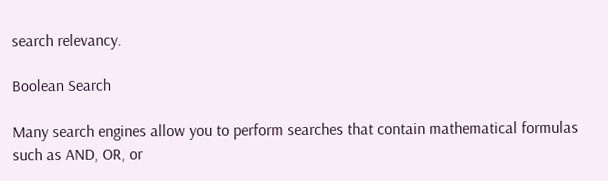search relevancy.

Boolean Search

Many search engines allow you to perform searches that contain mathematical formulas such as AND, OR, or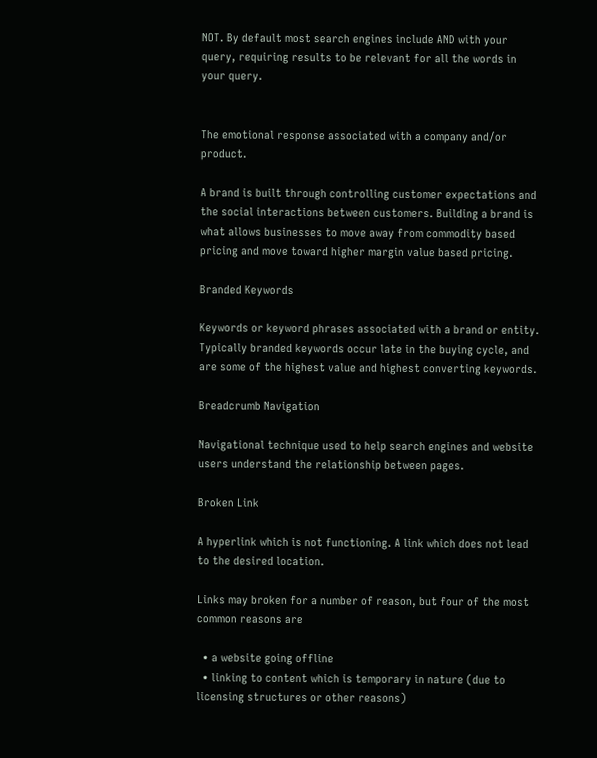NOT. By default most search engines include AND with your query, requiring results to be relevant for all the words in your query.


The emotional response associated with a company and/or product.

A brand is built through controlling customer expectations and the social interactions between customers. Building a brand is what allows businesses to move away from commodity based pricing and move toward higher margin value based pricing.

Branded Keywords

Keywords or keyword phrases associated with a brand or entity. Typically branded keywords occur late in the buying cycle, and are some of the highest value and highest converting keywords.

Breadcrumb Navigation

Navigational technique used to help search engines and website users understand the relationship between pages.

Broken Link

A hyperlink which is not functioning. A link which does not lead to the desired location.

Links may broken for a number of reason, but four of the most common reasons are

  • a website going offline
  • linking to content which is temporary in nature (due to licensing structures or other reasons)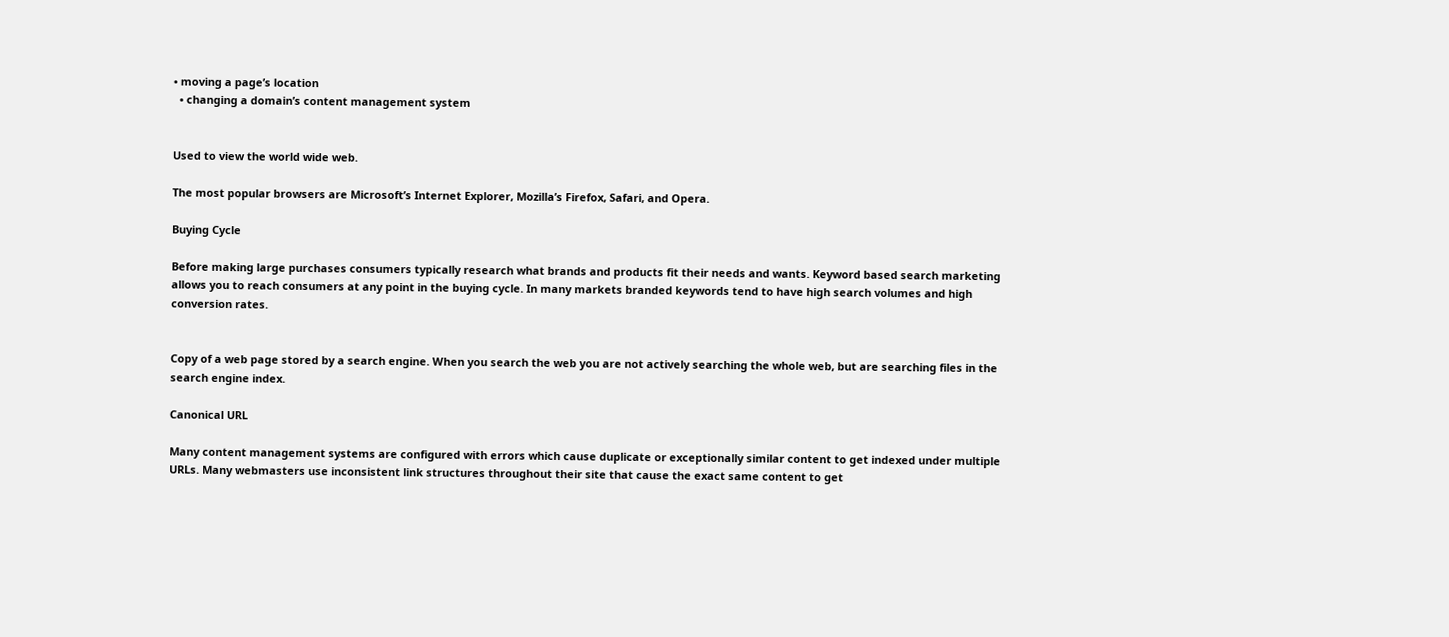• moving a page’s location
  • changing a domain’s content management system


Used to view the world wide web.

The most popular browsers are Microsoft’s Internet Explorer, Mozilla’s Firefox, Safari, and Opera.

Buying Cycle

Before making large purchases consumers typically research what brands and products fit their needs and wants. Keyword based search marketing allows you to reach consumers at any point in the buying cycle. In many markets branded keywords tend to have high search volumes and high conversion rates.


Copy of a web page stored by a search engine. When you search the web you are not actively searching the whole web, but are searching files in the search engine index.

Canonical URL

Many content management systems are configured with errors which cause duplicate or exceptionally similar content to get indexed under multiple URLs. Many webmasters use inconsistent link structures throughout their site that cause the exact same content to get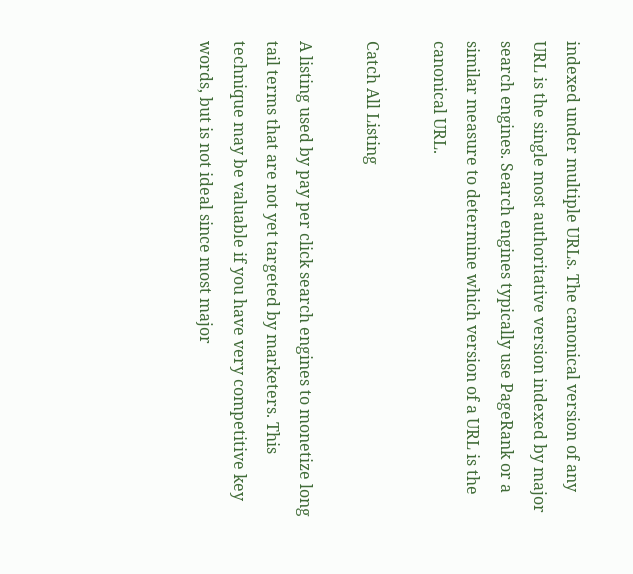indexed under multiple URLs. The canonical version of any URL is the single most authoritative version indexed by major search engines. Search engines typically use PageRank or a similar measure to determine which version of a URL is the canonical URL.

Catch All Listing

A listing used by pay per click search engines to monetize long tail terms that are not yet targeted by marketers. This technique may be valuable if you have very competitive key words, but is not ideal since most major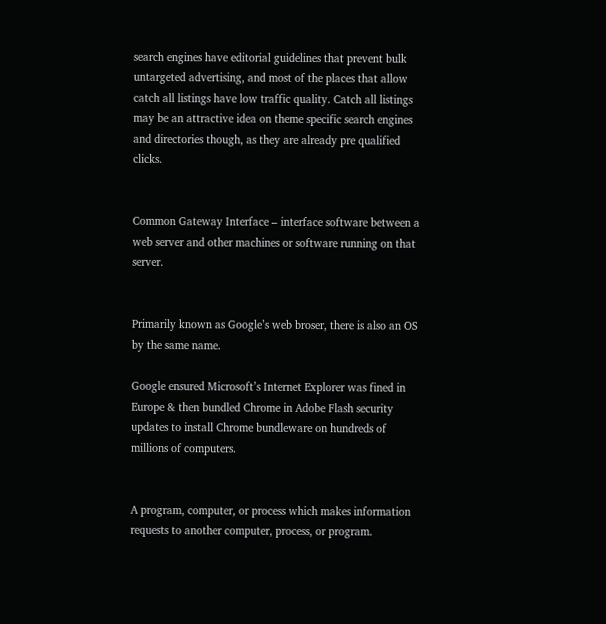search engines have editorial guidelines that prevent bulk untargeted advertising, and most of the places that allow catch all listings have low traffic quality. Catch all listings may be an attractive idea on theme specific search engines and directories though, as they are already pre qualified clicks.


Common Gateway Interface – interface software between a web server and other machines or software running on that server.


Primarily known as Google’s web broser, there is also an OS by the same name.

Google ensured Microsoft’s Internet Explorer was fined in Europe & then bundled Chrome in Adobe Flash security updates to install Chrome bundleware on hundreds of millions of computers.


A program, computer, or process which makes information requests to another computer, process, or program.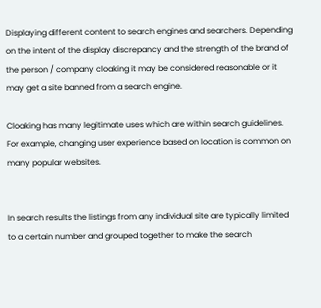Displaying different content to search engines and searchers. Depending on the intent of the display discrepancy and the strength of the brand of the person / company cloaking it may be considered reasonable or it may get a site banned from a search engine.

Cloaking has many legitimate uses which are within search guidelines. For example, changing user experience based on location is common on many popular websites.


In search results the listings from any individual site are typically limited to a certain number and grouped together to make the search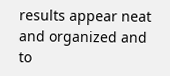results appear neat and organized and to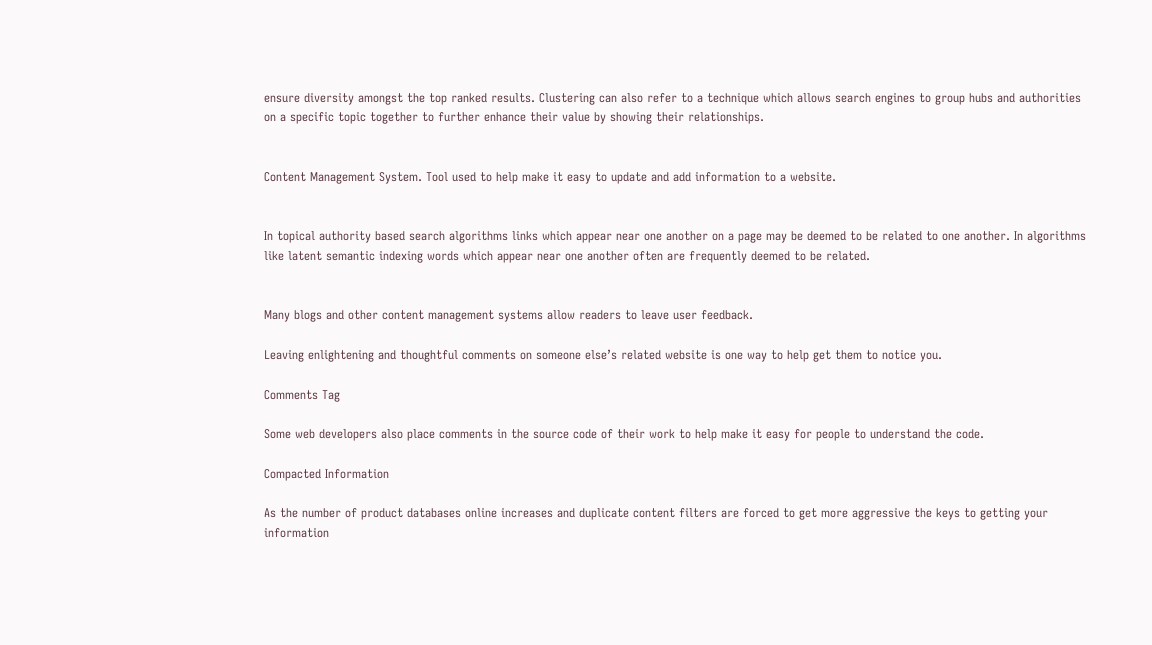ensure diversity amongst the top ranked results. Clustering can also refer to a technique which allows search engines to group hubs and authorities on a specific topic together to further enhance their value by showing their relationships.


Content Management System. Tool used to help make it easy to update and add information to a website.


In topical authority based search algorithms links which appear near one another on a page may be deemed to be related to one another. In algorithms like latent semantic indexing words which appear near one another often are frequently deemed to be related.


Many blogs and other content management systems allow readers to leave user feedback.

Leaving enlightening and thoughtful comments on someone else’s related website is one way to help get them to notice you.

Comments Tag

Some web developers also place comments in the source code of their work to help make it easy for people to understand the code.

Compacted Information

As the number of product databases online increases and duplicate content filters are forced to get more aggressive the keys to getting your information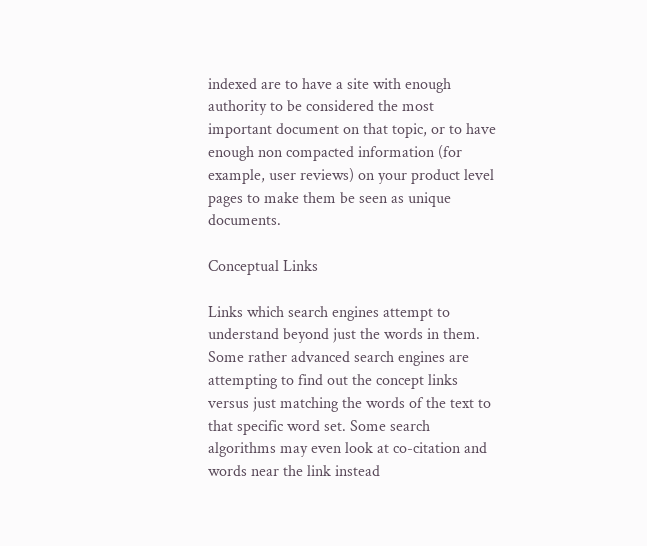indexed are to have a site with enough authority to be considered the most important document on that topic, or to have enough non compacted information (for example, user reviews) on your product level pages to make them be seen as unique documents.

Conceptual Links

Links which search engines attempt to understand beyond just the words in them. Some rather advanced search engines are attempting to find out the concept links versus just matching the words of the text to that specific word set. Some search algorithms may even look at co-citation and words near the link instead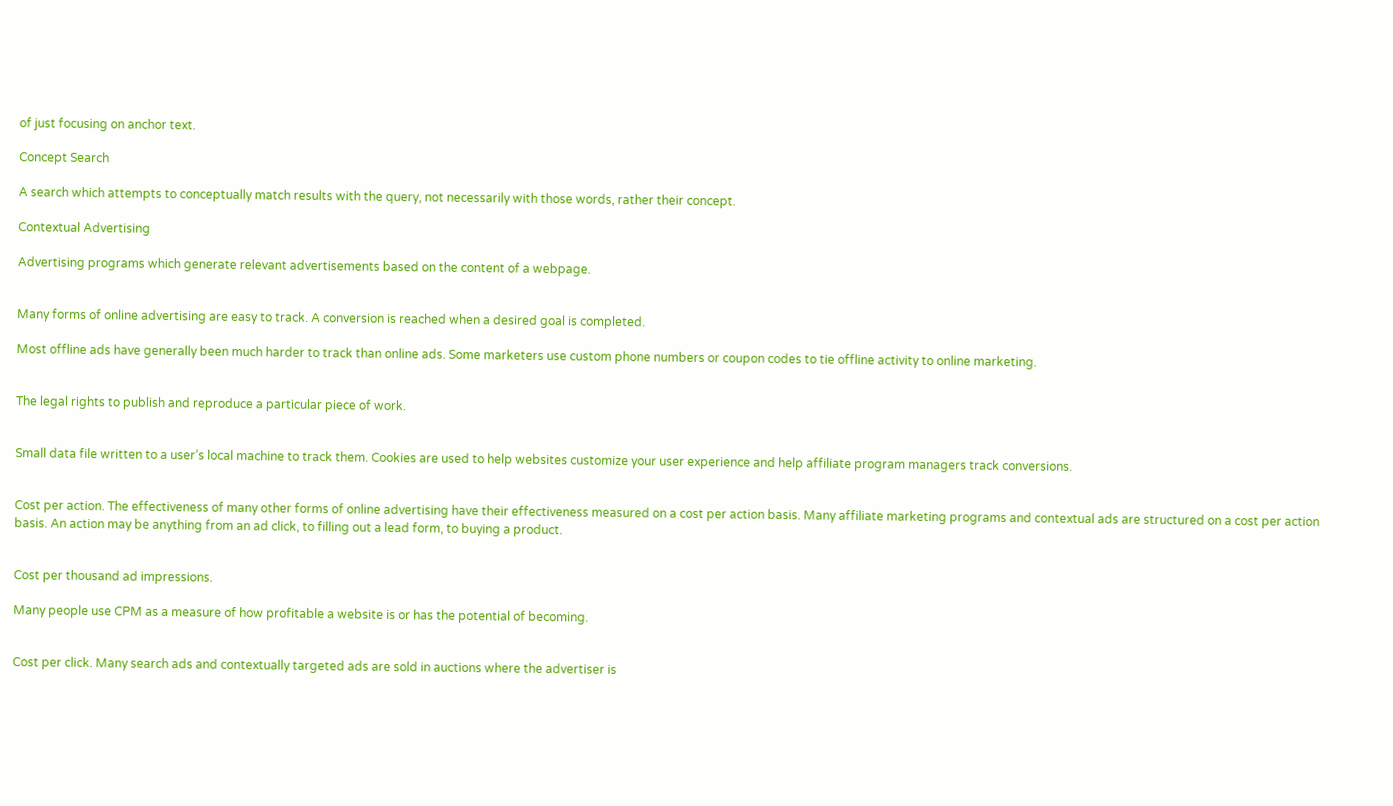of just focusing on anchor text.

Concept Search

A search which attempts to conceptually match results with the query, not necessarily with those words, rather their concept.

Contextual Advertising

Advertising programs which generate relevant advertisements based on the content of a webpage.


Many forms of online advertising are easy to track. A conversion is reached when a desired goal is completed.

Most offline ads have generally been much harder to track than online ads. Some marketers use custom phone numbers or coupon codes to tie offline activity to online marketing.


The legal rights to publish and reproduce a particular piece of work.


Small data file written to a user’s local machine to track them. Cookies are used to help websites customize your user experience and help affiliate program managers track conversions.


Cost per action. The effectiveness of many other forms of online advertising have their effectiveness measured on a cost per action basis. Many affiliate marketing programs and contextual ads are structured on a cost per action basis. An action may be anything from an ad click, to filling out a lead form, to buying a product.


Cost per thousand ad impressions.

Many people use CPM as a measure of how profitable a website is or has the potential of becoming.


Cost per click. Many search ads and contextually targeted ads are sold in auctions where the advertiser is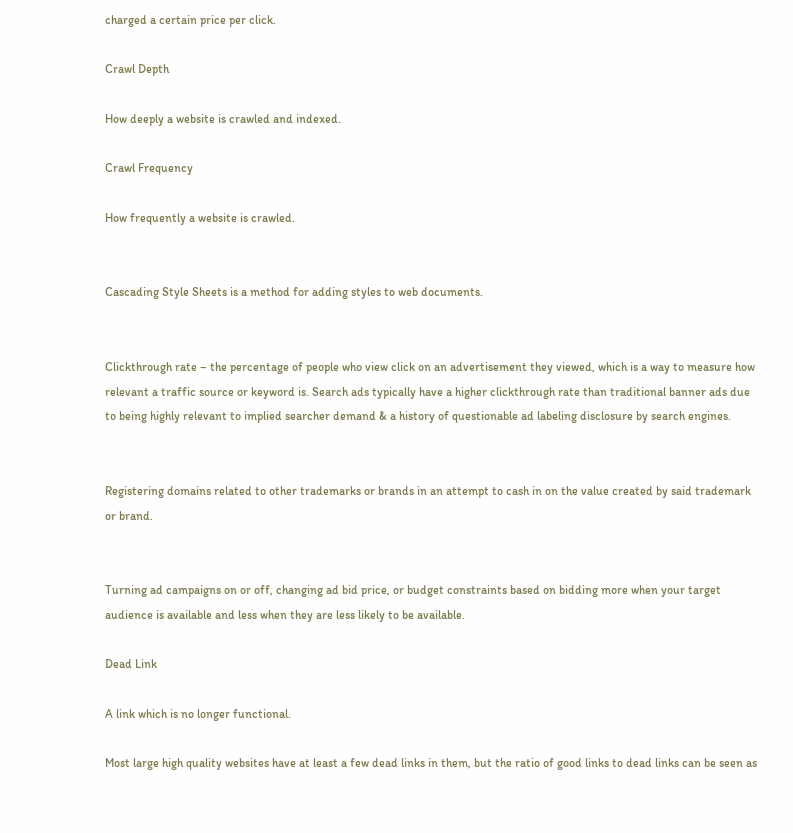charged a certain price per click.

Crawl Depth

How deeply a website is crawled and indexed.

Crawl Frequency

How frequently a website is crawled.


Cascading Style Sheets is a method for adding styles to web documents.


Clickthrough rate – the percentage of people who view click on an advertisement they viewed, which is a way to measure how relevant a traffic source or keyword is. Search ads typically have a higher clickthrough rate than traditional banner ads due to being highly relevant to implied searcher demand & a history of questionable ad labeling disclosure by search engines.


Registering domains related to other trademarks or brands in an attempt to cash in on the value created by said trademark or brand.


Turning ad campaigns on or off, changing ad bid price, or budget constraints based on bidding more when your target audience is available and less when they are less likely to be available.

Dead Link

A link which is no longer functional.

Most large high quality websites have at least a few dead links in them, but the ratio of good links to dead links can be seen as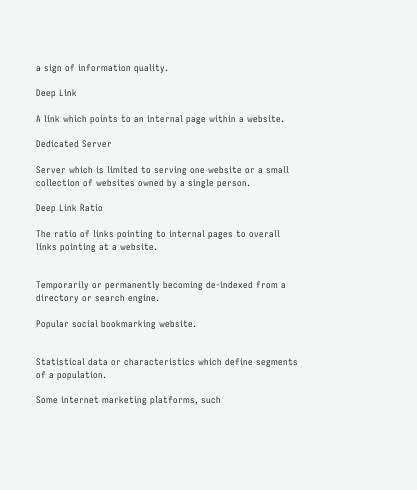a sign of information quality.

Deep Link

A link which points to an internal page within a website.

Dedicated Server

Server which is limited to serving one website or a small collection of websites owned by a single person.

Deep Link Ratio

The ratio of links pointing to internal pages to overall links pointing at a website.


Temporarily or permanently becoming de-indexed from a directory or search engine.

Popular social bookmarking website.


Statistical data or characteristics which define segments of a population.

Some internet marketing platforms, such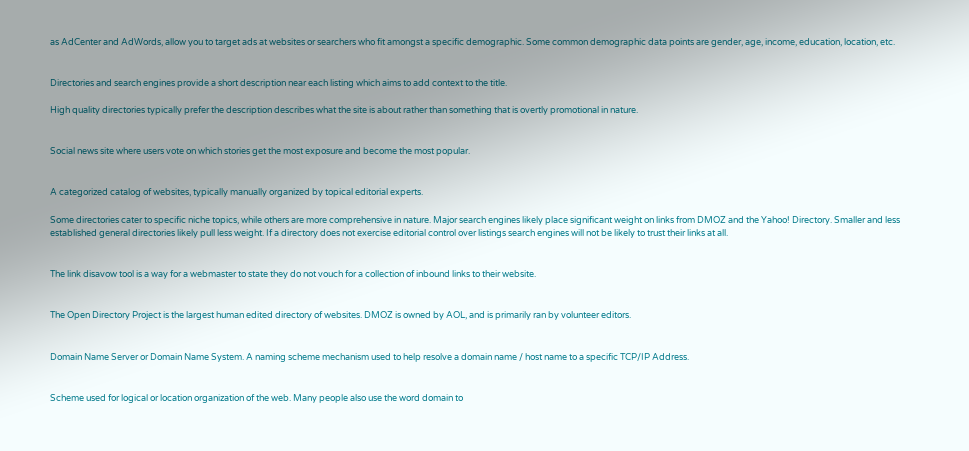as AdCenter and AdWords, allow you to target ads at websites or searchers who fit amongst a specific demographic. Some common demographic data points are gender, age, income, education, location, etc.


Directories and search engines provide a short description near each listing which aims to add context to the title.

High quality directories typically prefer the description describes what the site is about rather than something that is overtly promotional in nature.


Social news site where users vote on which stories get the most exposure and become the most popular.


A categorized catalog of websites, typically manually organized by topical editorial experts.

Some directories cater to specific niche topics, while others are more comprehensive in nature. Major search engines likely place significant weight on links from DMOZ and the Yahoo! Directory. Smaller and less established general directories likely pull less weight. If a directory does not exercise editorial control over listings search engines will not be likely to trust their links at all.


The link disavow tool is a way for a webmaster to state they do not vouch for a collection of inbound links to their website.


The Open Directory Project is the largest human edited directory of websites. DMOZ is owned by AOL, and is primarily ran by volunteer editors.


Domain Name Server or Domain Name System. A naming scheme mechanism used to help resolve a domain name / host name to a specific TCP/IP Address.


Scheme used for logical or location organization of the web. Many people also use the word domain to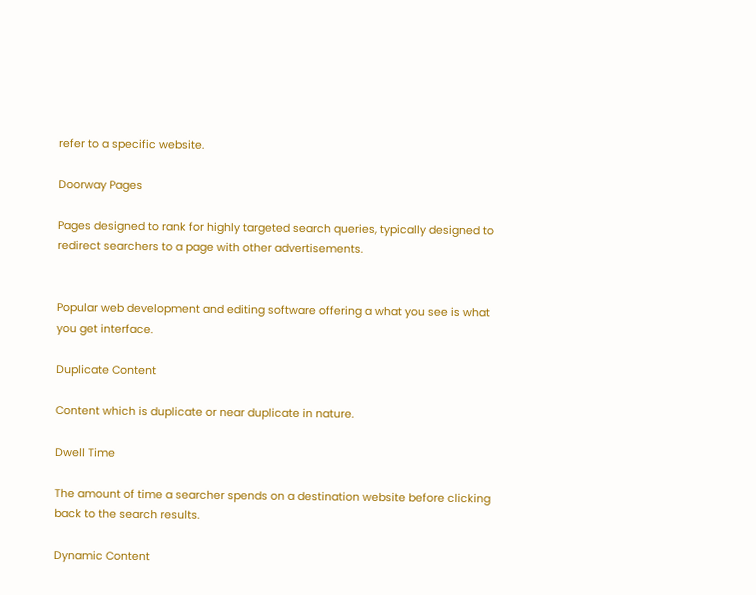refer to a specific website.

Doorway Pages

Pages designed to rank for highly targeted search queries, typically designed to redirect searchers to a page with other advertisements.


Popular web development and editing software offering a what you see is what you get interface.

Duplicate Content

Content which is duplicate or near duplicate in nature.

Dwell Time

The amount of time a searcher spends on a destination website before clicking back to the search results.

Dynamic Content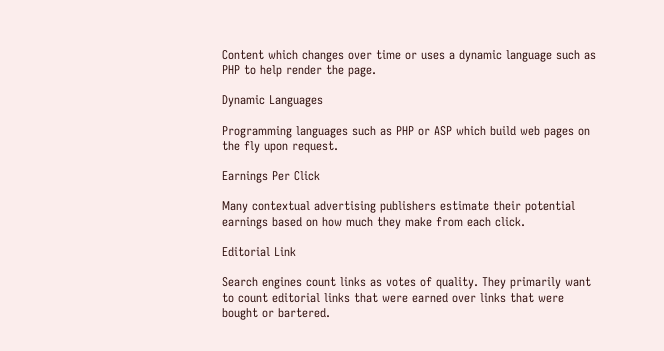Content which changes over time or uses a dynamic language such as PHP to help render the page.

Dynamic Languages

Programming languages such as PHP or ASP which build web pages on the fly upon request.

Earnings Per Click

Many contextual advertising publishers estimate their potential earnings based on how much they make from each click.

Editorial Link

Search engines count links as votes of quality. They primarily want to count editorial links that were earned over links that were bought or bartered.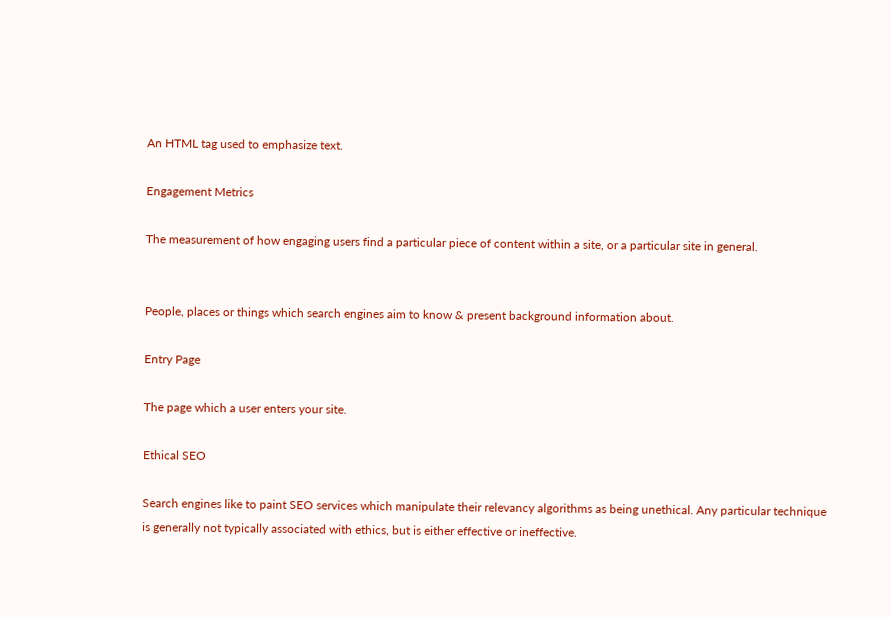An HTML tag used to emphasize text.

Engagement Metrics

The measurement of how engaging users find a particular piece of content within a site, or a particular site in general.


People, places or things which search engines aim to know & present background information about.

Entry Page

The page which a user enters your site.

Ethical SEO

Search engines like to paint SEO services which manipulate their relevancy algorithms as being unethical. Any particular technique is generally not typically associated with ethics, but is either effective or ineffective.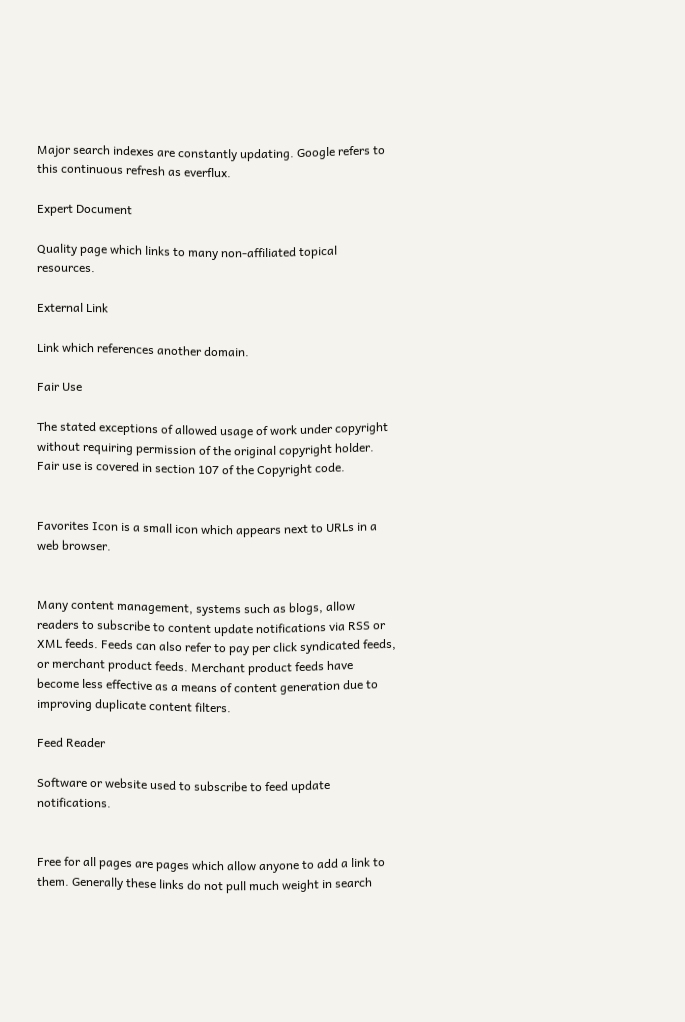Major search indexes are constantly updating. Google refers to this continuous refresh as everflux.

Expert Document

Quality page which links to many non-affiliated topical resources.

External Link

Link which references another domain.

Fair Use

The stated exceptions of allowed usage of work under copyright without requiring permission of the original copyright holder. Fair use is covered in section 107 of the Copyright code.


Favorites Icon is a small icon which appears next to URLs in a web browser.


Many content management, systems such as blogs, allow readers to subscribe to content update notifications via RSS or XML feeds. Feeds can also refer to pay per click syndicated feeds, or merchant product feeds. Merchant product feeds have become less effective as a means of content generation due to improving duplicate content filters.

Feed Reader

Software or website used to subscribe to feed update notifications.


Free for all pages are pages which allow anyone to add a link to them. Generally these links do not pull much weight in search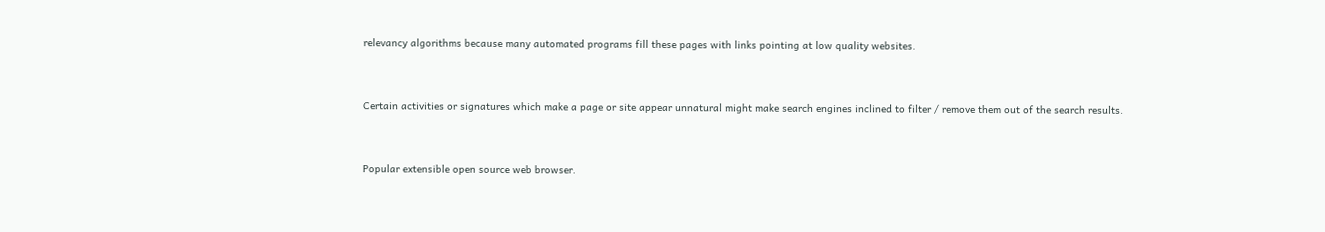relevancy algorithms because many automated programs fill these pages with links pointing at low quality websites.


Certain activities or signatures which make a page or site appear unnatural might make search engines inclined to filter / remove them out of the search results.


Popular extensible open source web browser.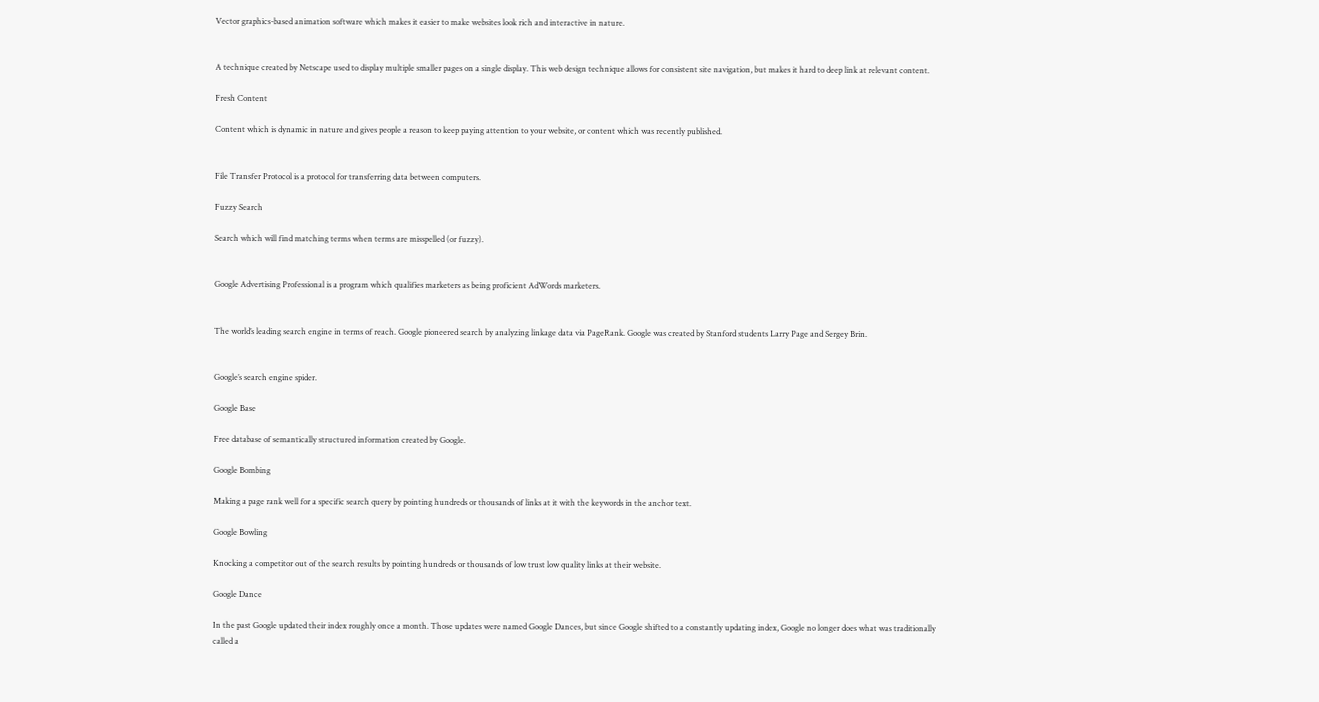Vector graphics-based animation software which makes it easier to make websites look rich and interactive in nature.


A technique created by Netscape used to display multiple smaller pages on a single display. This web design technique allows for consistent site navigation, but makes it hard to deep link at relevant content.

Fresh Content

Content which is dynamic in nature and gives people a reason to keep paying attention to your website, or content which was recently published.


File Transfer Protocol is a protocol for transferring data between computers.

Fuzzy Search

Search which will find matching terms when terms are misspelled (or fuzzy).


Google Advertising Professional is a program which qualifies marketers as being proficient AdWords marketers.


The world’s leading search engine in terms of reach. Google pioneered search by analyzing linkage data via PageRank. Google was created by Stanford students Larry Page and Sergey Brin.


Google’s search engine spider.

Google Base

Free database of semantically structured information created by Google.

Google Bombing

Making a page rank well for a specific search query by pointing hundreds or thousands of links at it with the keywords in the anchor text.

Google Bowling

Knocking a competitor out of the search results by pointing hundreds or thousands of low trust low quality links at their website.

Google Dance

In the past Google updated their index roughly once a month. Those updates were named Google Dances, but since Google shifted to a constantly updating index, Google no longer does what was traditionally called a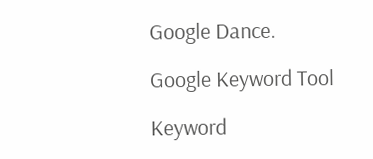Google Dance.

Google Keyword Tool

Keyword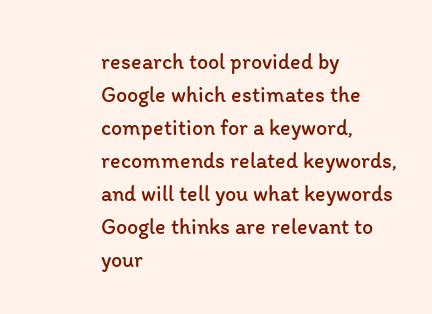research tool provided by Google which estimates the competition for a keyword, recommends related keywords, and will tell you what keywords Google thinks are relevant to your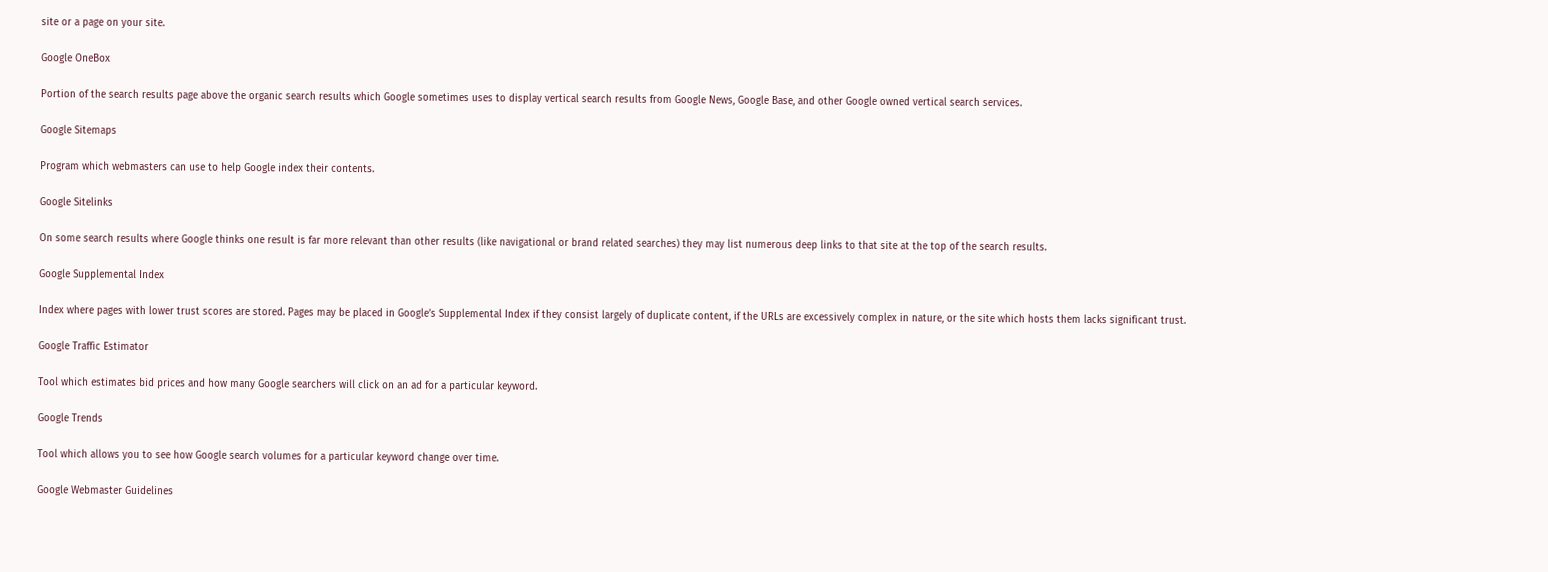site or a page on your site.

Google OneBox

Portion of the search results page above the organic search results which Google sometimes uses to display vertical search results from Google News, Google Base, and other Google owned vertical search services.

Google Sitemaps

Program which webmasters can use to help Google index their contents.

Google Sitelinks

On some search results where Google thinks one result is far more relevant than other results (like navigational or brand related searches) they may list numerous deep links to that site at the top of the search results.

Google Supplemental Index

Index where pages with lower trust scores are stored. Pages may be placed in Google’s Supplemental Index if they consist largely of duplicate content, if the URLs are excessively complex in nature, or the site which hosts them lacks significant trust.

Google Traffic Estimator

Tool which estimates bid prices and how many Google searchers will click on an ad for a particular keyword.

Google Trends

Tool which allows you to see how Google search volumes for a particular keyword change over time.

Google Webmaster Guidelines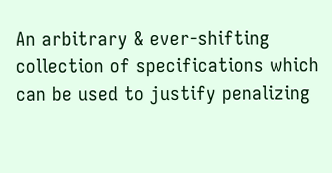An arbitrary & ever-shifting collection of specifications which can be used to justify penalizing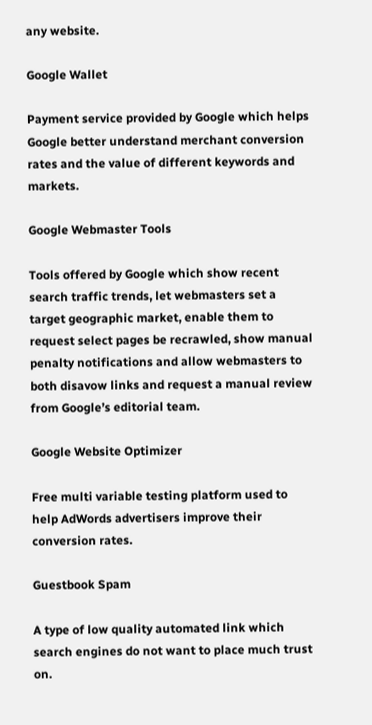any website.

Google Wallet

Payment service provided by Google which helps Google better understand merchant conversion rates and the value of different keywords and markets.

Google Webmaster Tools

Tools offered by Google which show recent search traffic trends, let webmasters set a target geographic market, enable them to request select pages be recrawled, show manual penalty notifications and allow webmasters to both disavow links and request a manual review from Google’s editorial team.

Google Website Optimizer

Free multi variable testing platform used to help AdWords advertisers improve their conversion rates.

Guestbook Spam

A type of low quality automated link which search engines do not want to place much trust on.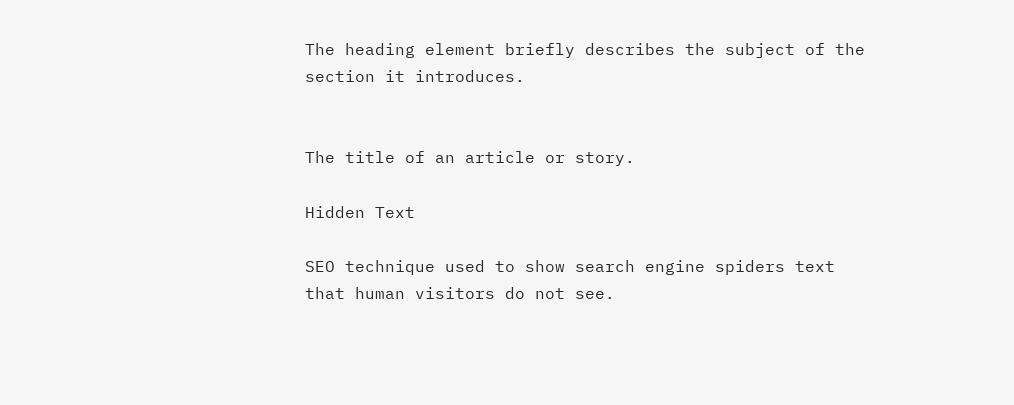The heading element briefly describes the subject of the section it introduces.


The title of an article or story.

Hidden Text

SEO technique used to show search engine spiders text that human visitors do not see.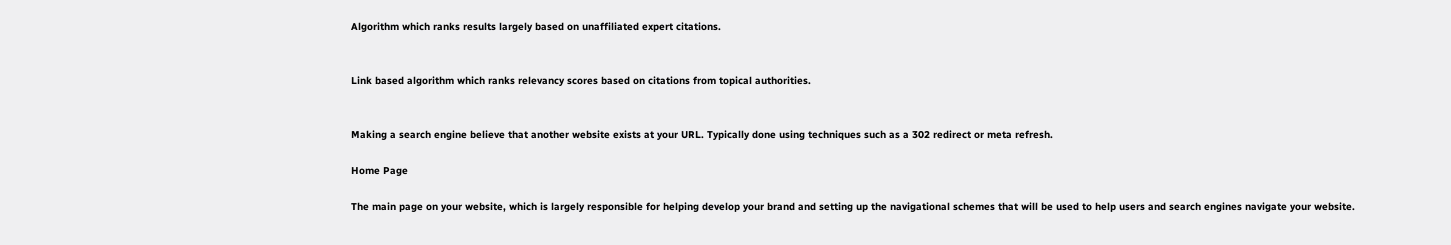Algorithm which ranks results largely based on unaffiliated expert citations.


Link based algorithm which ranks relevancy scores based on citations from topical authorities.


Making a search engine believe that another website exists at your URL. Typically done using techniques such as a 302 redirect or meta refresh.

Home Page

The main page on your website, which is largely responsible for helping develop your brand and setting up the navigational schemes that will be used to help users and search engines navigate your website.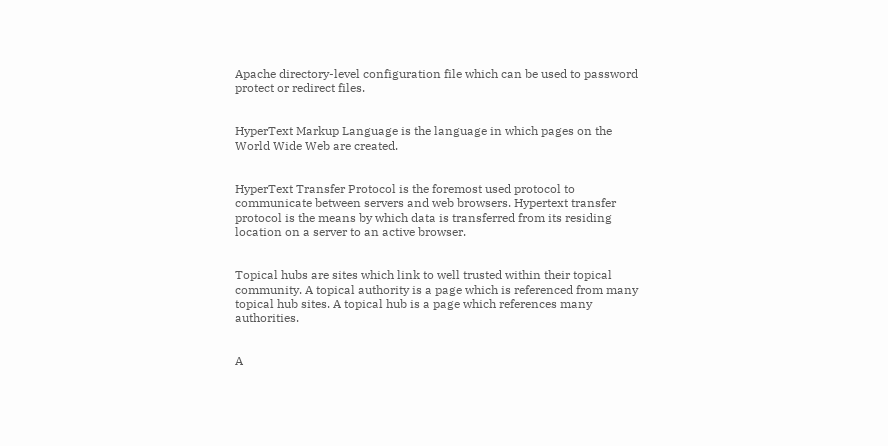Apache directory-level configuration file which can be used to password protect or redirect files.


HyperText Markup Language is the language in which pages on the World Wide Web are created.


HyperText Transfer Protocol is the foremost used protocol to communicate between servers and web browsers. Hypertext transfer protocol is the means by which data is transferred from its residing location on a server to an active browser.


Topical hubs are sites which link to well trusted within their topical community. A topical authority is a page which is referenced from many topical hub sites. A topical hub is a page which references many authorities.


A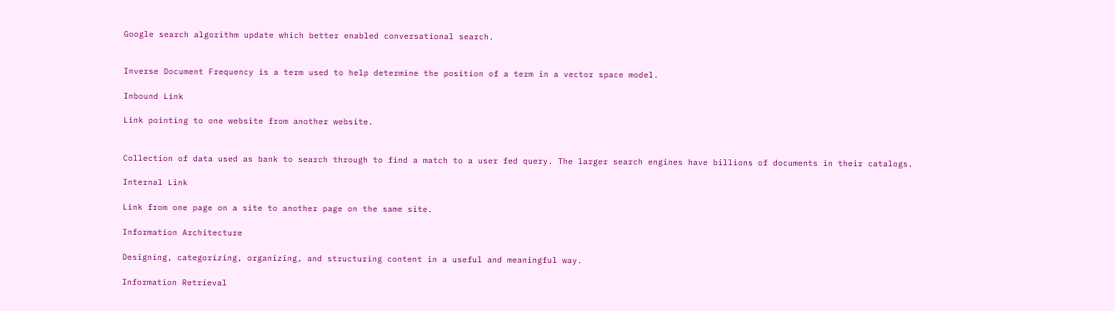Google search algorithm update which better enabled conversational search.


Inverse Document Frequency is a term used to help determine the position of a term in a vector space model.

Inbound Link

Link pointing to one website from another website.


Collection of data used as bank to search through to find a match to a user fed query. The larger search engines have billions of documents in their catalogs.

Internal Link

Link from one page on a site to another page on the same site.

Information Architecture

Designing, categorizing, organizing, and structuring content in a useful and meaningful way.

Information Retrieval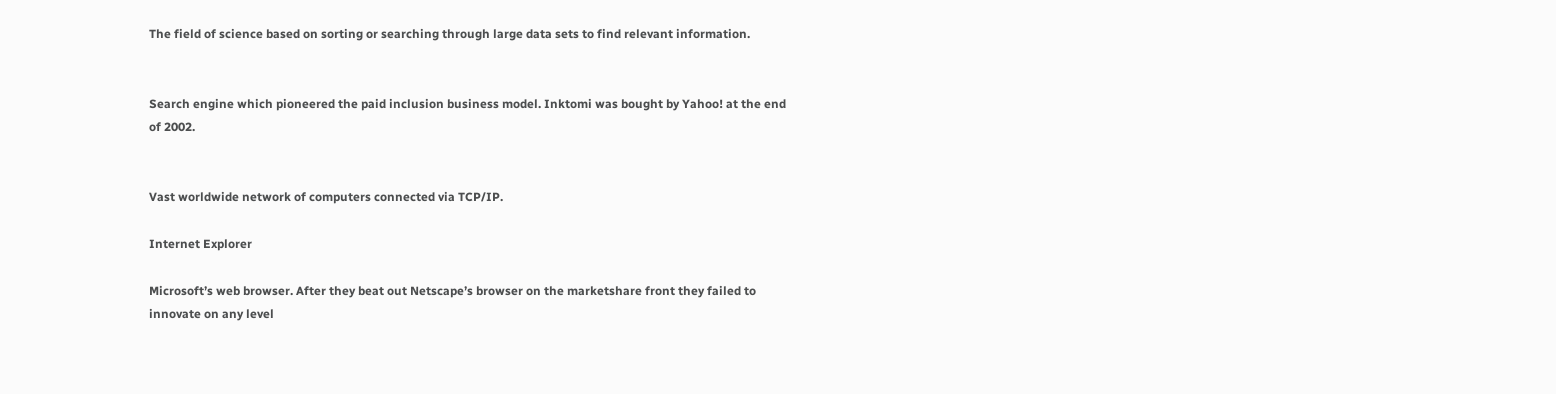The field of science based on sorting or searching through large data sets to find relevant information.


Search engine which pioneered the paid inclusion business model. Inktomi was bought by Yahoo! at the end of 2002.


Vast worldwide network of computers connected via TCP/IP.

Internet Explorer

Microsoft’s web browser. After they beat out Netscape’s browser on the marketshare front they failed to innovate on any level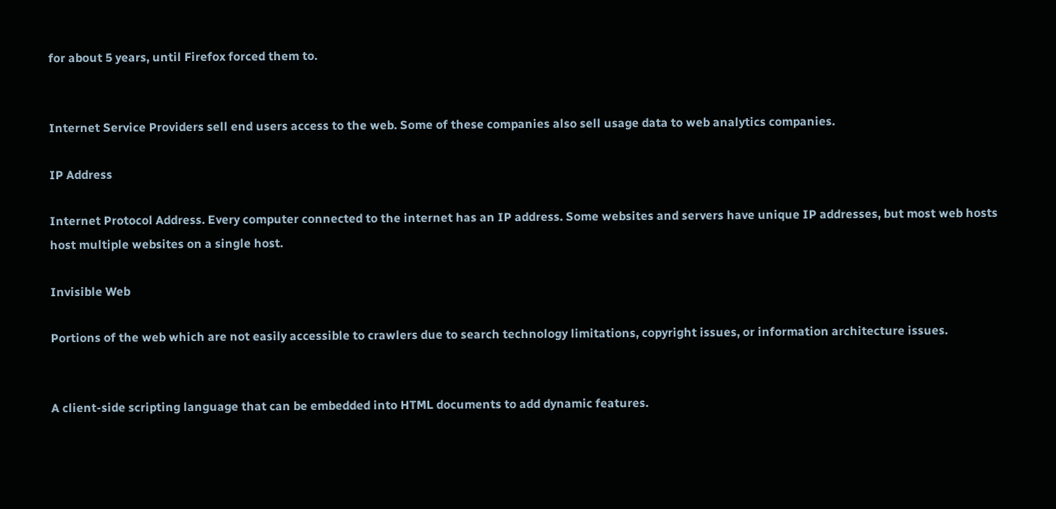for about 5 years, until Firefox forced them to.


Internet Service Providers sell end users access to the web. Some of these companies also sell usage data to web analytics companies.

IP Address

Internet Protocol Address. Every computer connected to the internet has an IP address. Some websites and servers have unique IP addresses, but most web hosts host multiple websites on a single host.

Invisible Web

Portions of the web which are not easily accessible to crawlers due to search technology limitations, copyright issues, or information architecture issues.


A client-side scripting language that can be embedded into HTML documents to add dynamic features.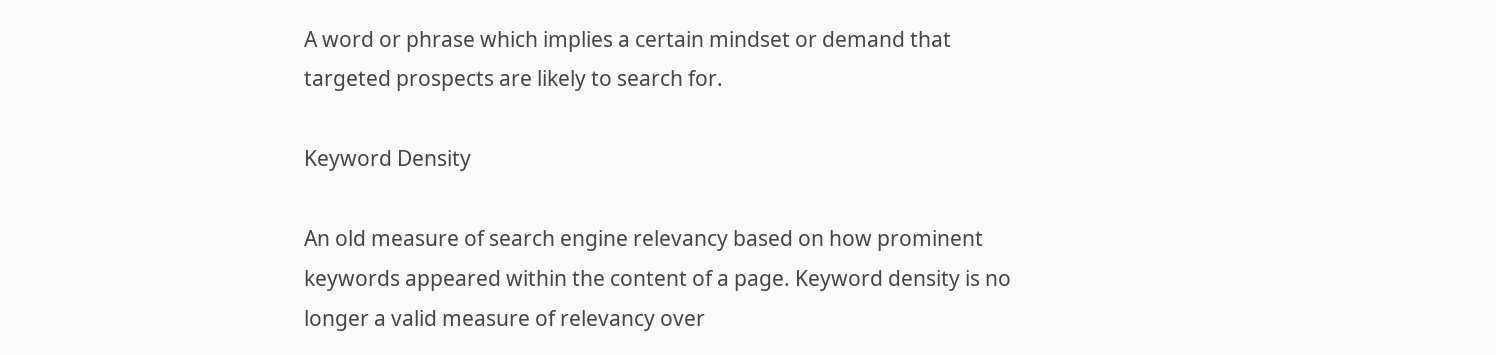A word or phrase which implies a certain mindset or demand that targeted prospects are likely to search for.

Keyword Density

An old measure of search engine relevancy based on how prominent keywords appeared within the content of a page. Keyword density is no longer a valid measure of relevancy over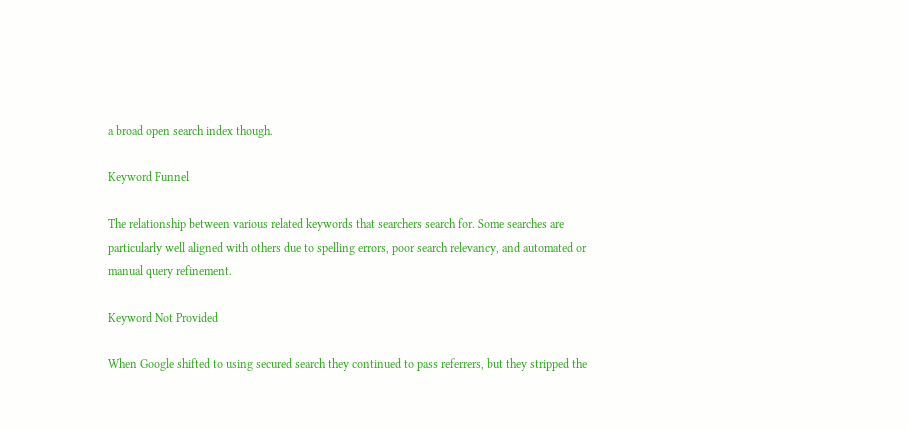a broad open search index though.

Keyword Funnel

The relationship between various related keywords that searchers search for. Some searches are particularly well aligned with others due to spelling errors, poor search relevancy, and automated or manual query refinement.

Keyword Not Provided

When Google shifted to using secured search they continued to pass referrers, but they stripped the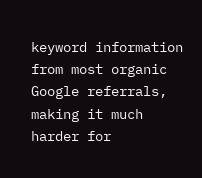keyword information from most organic Google referrals, making it much harder for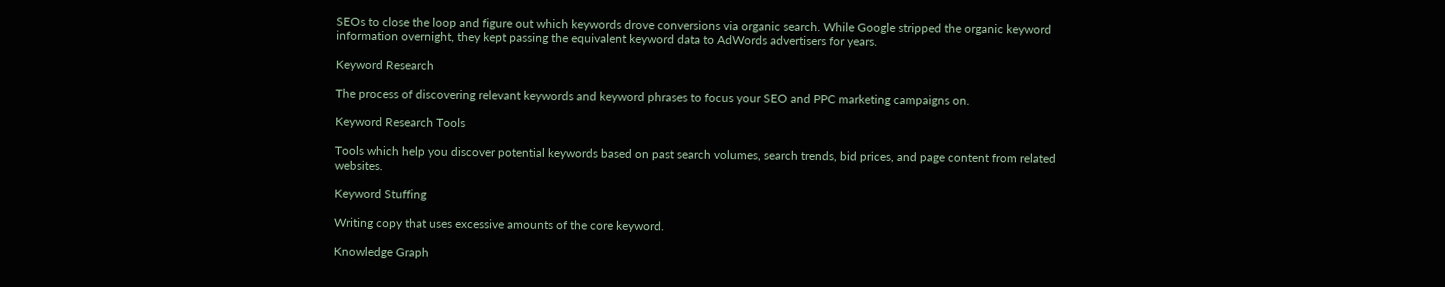SEOs to close the loop and figure out which keywords drove conversions via organic search. While Google stripped the organic keyword information overnight, they kept passing the equivalent keyword data to AdWords advertisers for years.

Keyword Research

The process of discovering relevant keywords and keyword phrases to focus your SEO and PPC marketing campaigns on.

Keyword Research Tools

Tools which help you discover potential keywords based on past search volumes, search trends, bid prices, and page content from related websites.

Keyword Stuffing

Writing copy that uses excessive amounts of the core keyword.

Knowledge Graph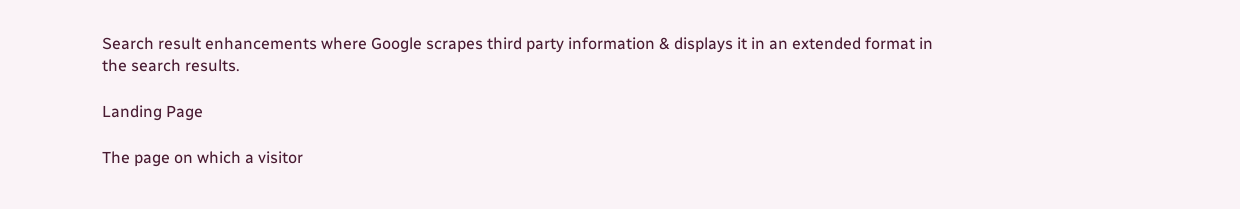Search result enhancements where Google scrapes third party information & displays it in an extended format in the search results.

Landing Page

The page on which a visitor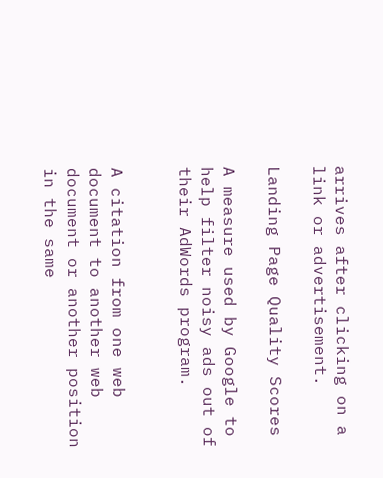arrives after clicking on a link or advertisement.

Landing Page Quality Scores

A measure used by Google to help filter noisy ads out of their AdWords program.


A citation from one web document to another web document or another position in the same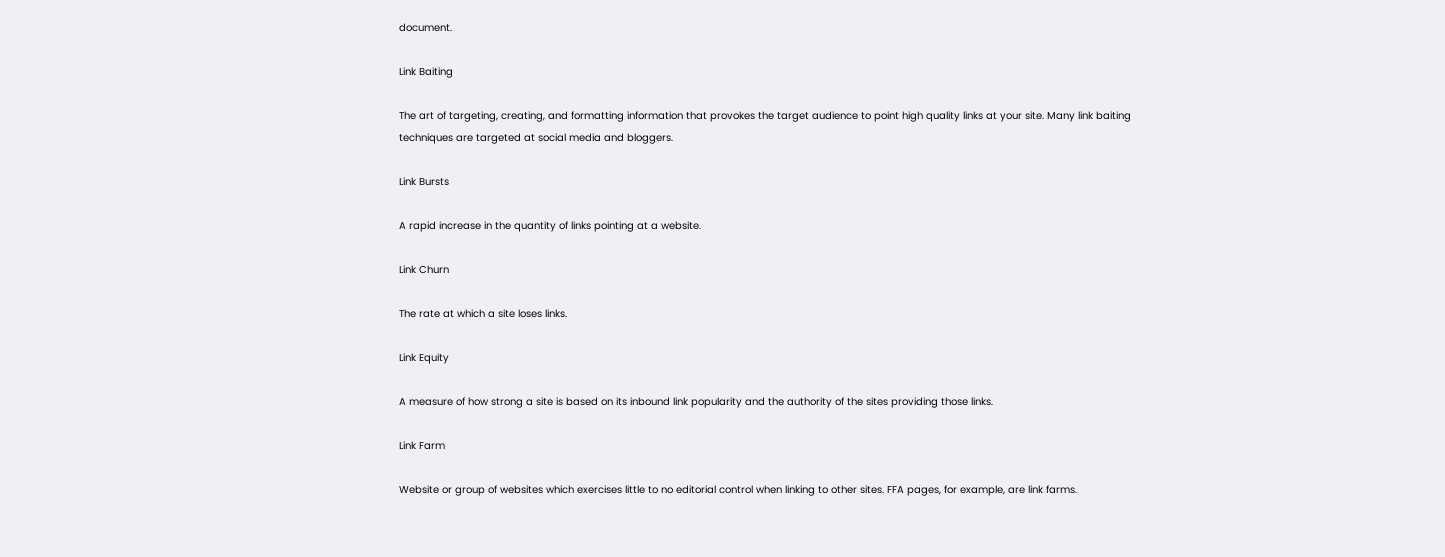document.

Link Baiting

The art of targeting, creating, and formatting information that provokes the target audience to point high quality links at your site. Many link baiting techniques are targeted at social media and bloggers.

Link Bursts

A rapid increase in the quantity of links pointing at a website.

Link Churn

The rate at which a site loses links.

Link Equity

A measure of how strong a site is based on its inbound link popularity and the authority of the sites providing those links.

Link Farm

Website or group of websites which exercises little to no editorial control when linking to other sites. FFA pages, for example, are link farms.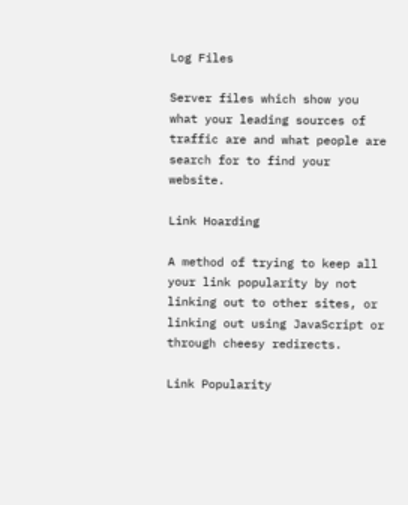Log Files

Server files which show you what your leading sources of traffic are and what people are search for to find your website.

Link Hoarding

A method of trying to keep all your link popularity by not linking out to other sites, or linking out using JavaScript or through cheesy redirects.

Link Popularity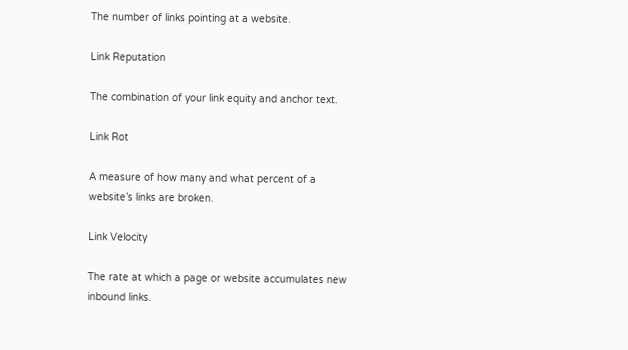The number of links pointing at a website.

Link Reputation

The combination of your link equity and anchor text.

Link Rot

A measure of how many and what percent of a website’s links are broken.

Link Velocity

The rate at which a page or website accumulates new inbound links.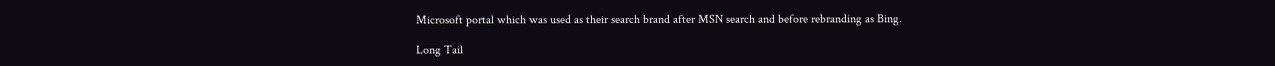Microsoft portal which was used as their search brand after MSN search and before rebranding as Bing.

Long Tail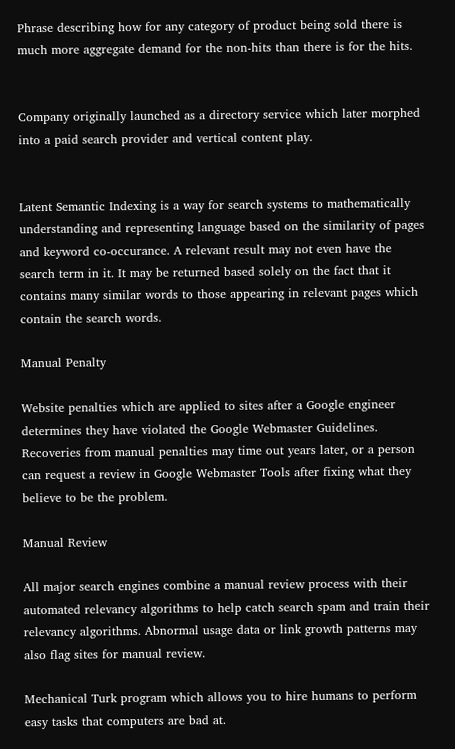Phrase describing how for any category of product being sold there is much more aggregate demand for the non-hits than there is for the hits.


Company originally launched as a directory service which later morphed into a paid search provider and vertical content play.


Latent Semantic Indexing is a way for search systems to mathematically understanding and representing language based on the similarity of pages and keyword co-occurance. A relevant result may not even have the search term in it. It may be returned based solely on the fact that it contains many similar words to those appearing in relevant pages which contain the search words.

Manual Penalty

Website penalties which are applied to sites after a Google engineer determines they have violated the Google Webmaster Guidelines. Recoveries from manual penalties may time out years later, or a person can request a review in Google Webmaster Tools after fixing what they believe to be the problem.

Manual Review

All major search engines combine a manual review process with their automated relevancy algorithms to help catch search spam and train their relevancy algorithms. Abnormal usage data or link growth patterns may also flag sites for manual review.

Mechanical Turk program which allows you to hire humans to perform easy tasks that computers are bad at.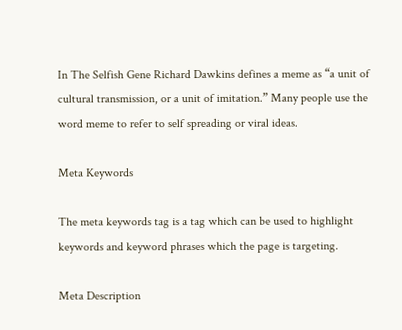In The Selfish Gene Richard Dawkins defines a meme as “a unit of cultural transmission, or a unit of imitation.” Many people use the word meme to refer to self spreading or viral ideas.

Meta Keywords

The meta keywords tag is a tag which can be used to highlight keywords and keyword phrases which the page is targeting.

Meta Description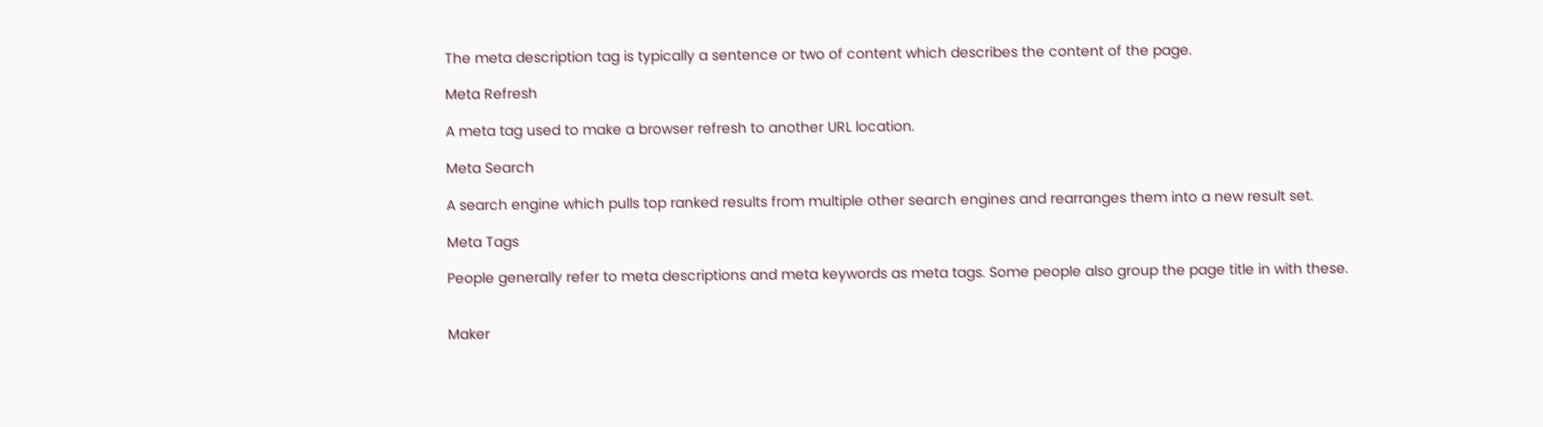The meta description tag is typically a sentence or two of content which describes the content of the page.

Meta Refresh

A meta tag used to make a browser refresh to another URL location.

Meta Search

A search engine which pulls top ranked results from multiple other search engines and rearranges them into a new result set.

Meta Tags

People generally refer to meta descriptions and meta keywords as meta tags. Some people also group the page title in with these.


Maker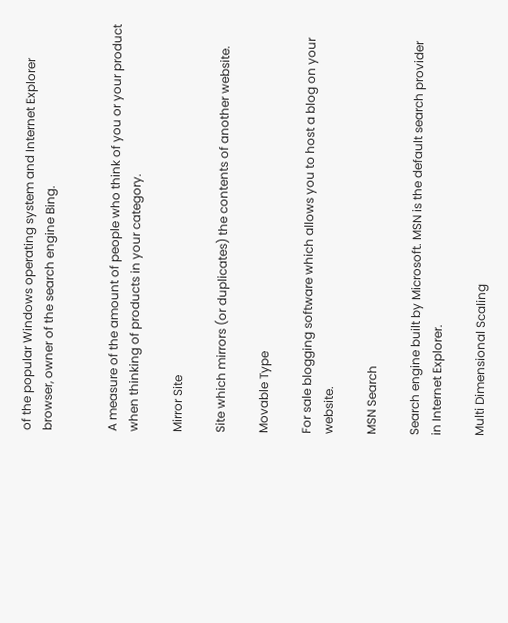of the popular Windows operating system and Internet Explorer browser, owner of the search engine Bing.


A measure of the amount of people who think of you or your product when thinking of products in your category.

Mirror Site

Site which mirrors (or duplicates) the contents of another website.

Movable Type

For sale blogging software which allows you to host a blog on your website.

MSN Search

Search engine built by Microsoft. MSN is the default search provider in Internet Explorer.

Multi Dimensional Scaling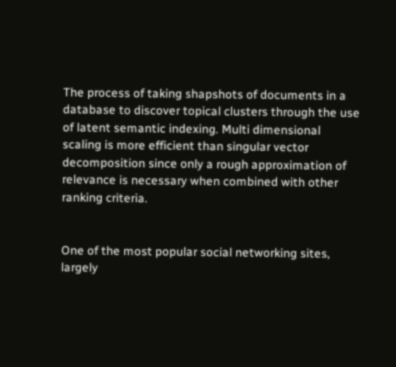The process of taking shapshots of documents in a database to discover topical clusters through the use of latent semantic indexing. Multi dimensional scaling is more efficient than singular vector decomposition since only a rough approximation of relevance is necessary when combined with other ranking criteria.


One of the most popular social networking sites, largely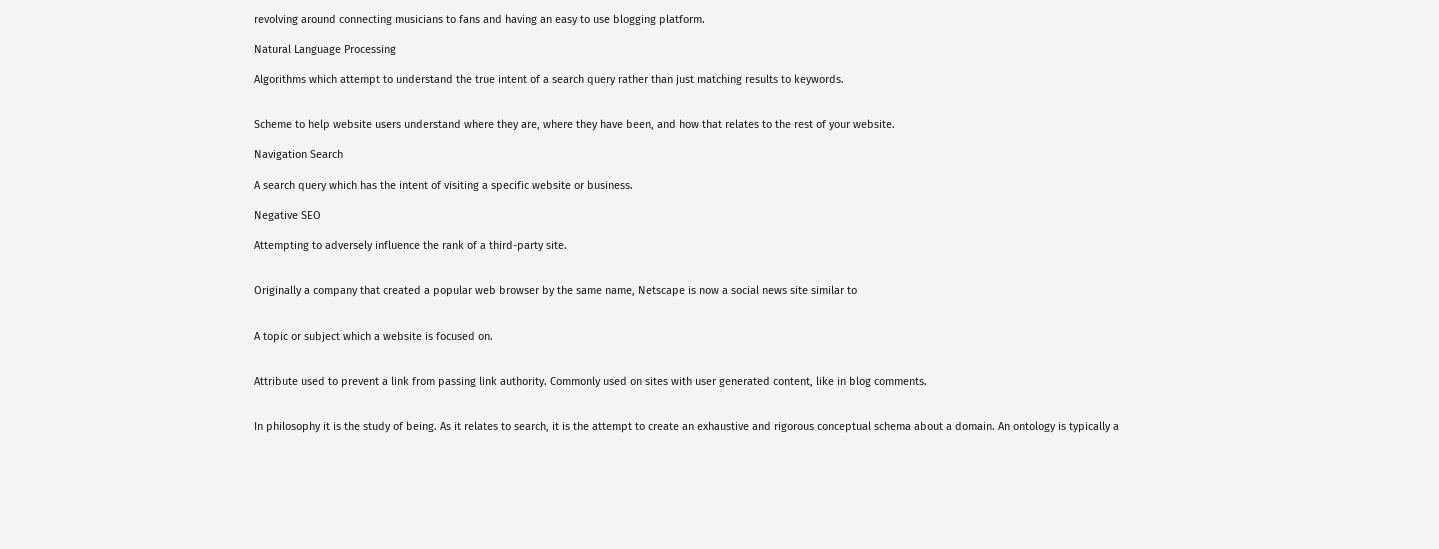revolving around connecting musicians to fans and having an easy to use blogging platform.

Natural Language Processing

Algorithms which attempt to understand the true intent of a search query rather than just matching results to keywords.


Scheme to help website users understand where they are, where they have been, and how that relates to the rest of your website.

Navigation Search

A search query which has the intent of visiting a specific website or business.

Negative SEO

Attempting to adversely influence the rank of a third-party site.


Originally a company that created a popular web browser by the same name, Netscape is now a social news site similar to


A topic or subject which a website is focused on.


Attribute used to prevent a link from passing link authority. Commonly used on sites with user generated content, like in blog comments.


In philosophy it is the study of being. As it relates to search, it is the attempt to create an exhaustive and rigorous conceptual schema about a domain. An ontology is typically a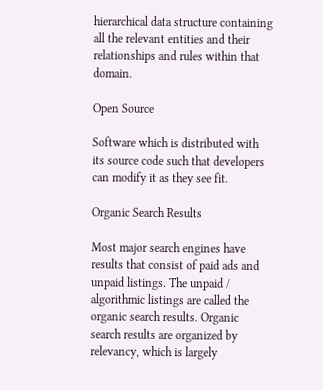hierarchical data structure containing all the relevant entities and their relationships and rules within that domain.

Open Source

Software which is distributed with its source code such that developers can modify it as they see fit.

Organic Search Results

Most major search engines have results that consist of paid ads and unpaid listings. The unpaid / algorithmic listings are called the organic search results. Organic search results are organized by relevancy, which is largely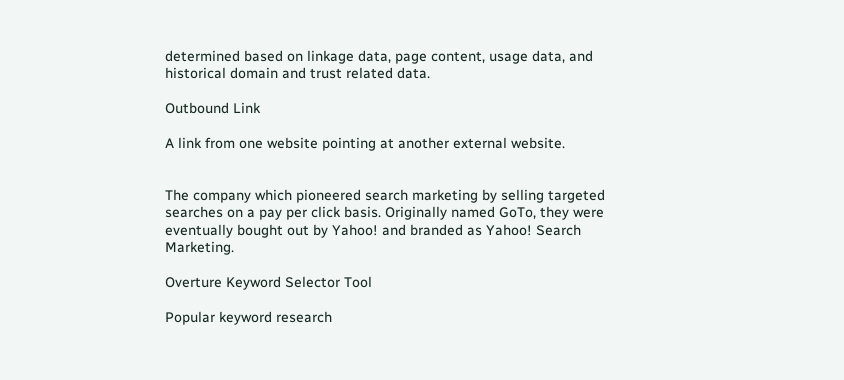determined based on linkage data, page content, usage data, and historical domain and trust related data.

Outbound Link

A link from one website pointing at another external website.


The company which pioneered search marketing by selling targeted searches on a pay per click basis. Originally named GoTo, they were eventually bought out by Yahoo! and branded as Yahoo! Search Marketing.

Overture Keyword Selector Tool

Popular keyword research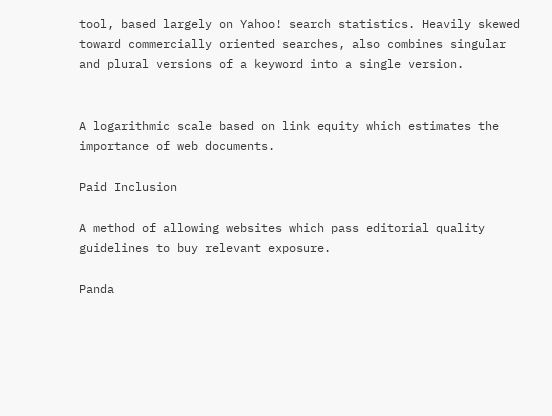tool, based largely on Yahoo! search statistics. Heavily skewed toward commercially oriented searches, also combines singular and plural versions of a keyword into a single version.


A logarithmic scale based on link equity which estimates the importance of web documents.

Paid Inclusion

A method of allowing websites which pass editorial quality guidelines to buy relevant exposure.

Panda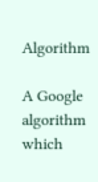Algorithm

A Google algorithm which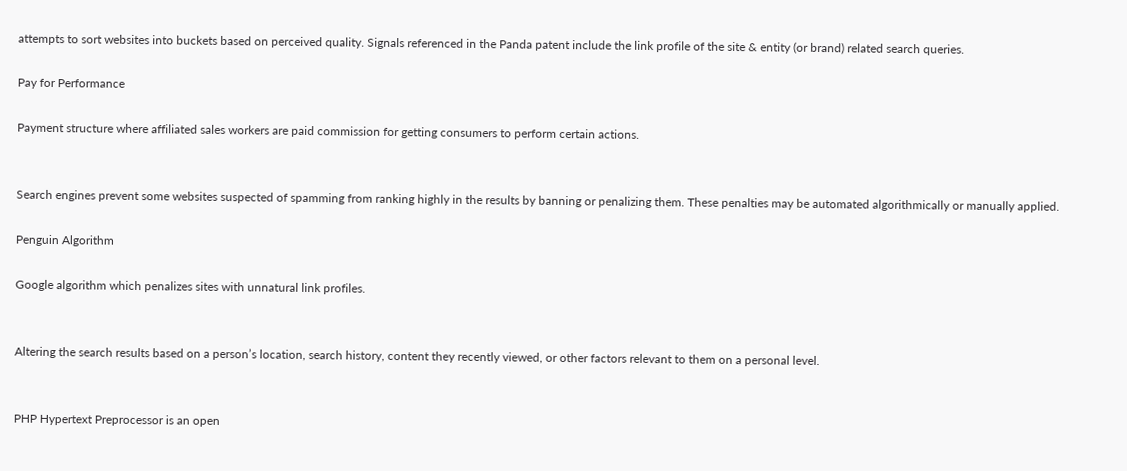attempts to sort websites into buckets based on perceived quality. Signals referenced in the Panda patent include the link profile of the site & entity (or brand) related search queries.

Pay for Performance

Payment structure where affiliated sales workers are paid commission for getting consumers to perform certain actions.


Search engines prevent some websites suspected of spamming from ranking highly in the results by banning or penalizing them. These penalties may be automated algorithmically or manually applied.

Penguin Algorithm

Google algorithm which penalizes sites with unnatural link profiles.


Altering the search results based on a person’s location, search history, content they recently viewed, or other factors relevant to them on a personal level.


PHP Hypertext Preprocessor is an open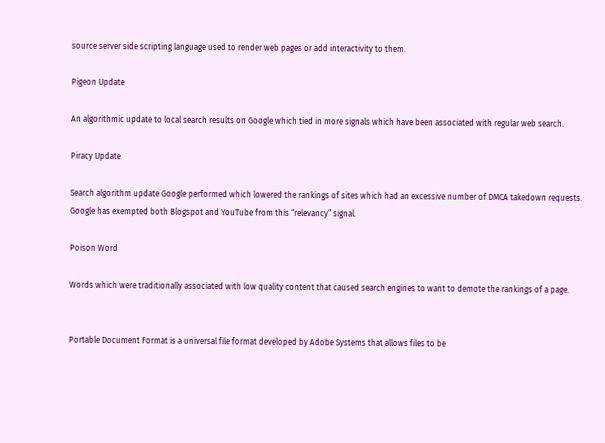source server side scripting language used to render web pages or add interactivity to them.

Pigeon Update

An algorithmic update to local search results on Google which tied in more signals which have been associated with regular web search.

Piracy Update

Search algorithm update Google performed which lowered the rankings of sites which had an excessive number of DMCA takedown requests. Google has exempted both Blogspot and YouTube from this “relevancy” signal.

Poison Word

Words which were traditionally associated with low quality content that caused search engines to want to demote the rankings of a page.


Portable Document Format is a universal file format developed by Adobe Systems that allows files to be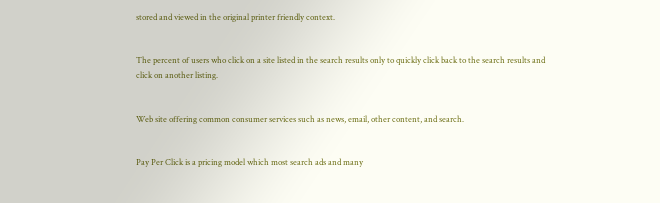stored and viewed in the original printer friendly context.


The percent of users who click on a site listed in the search results only to quickly click back to the search results and click on another listing.


Web site offering common consumer services such as news, email, other content, and search.


Pay Per Click is a pricing model which most search ads and many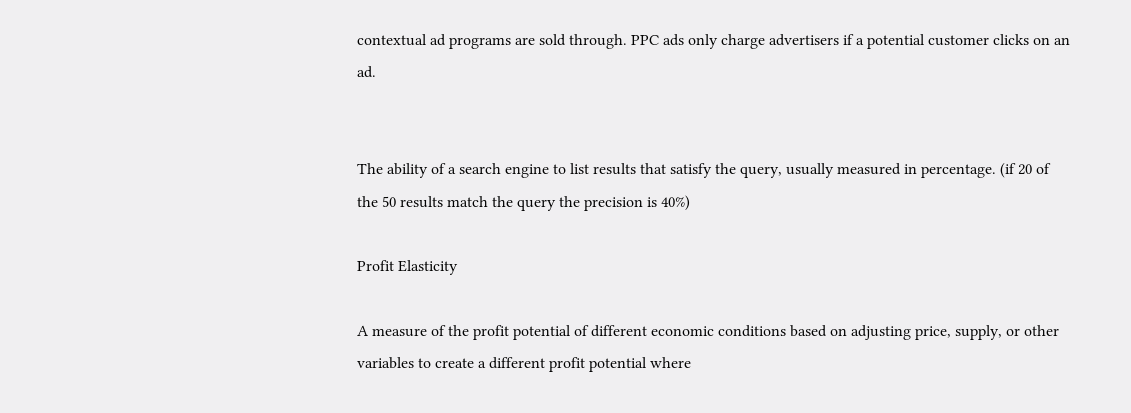contextual ad programs are sold through. PPC ads only charge advertisers if a potential customer clicks on an ad.


The ability of a search engine to list results that satisfy the query, usually measured in percentage. (if 20 of the 50 results match the query the precision is 40%)

Profit Elasticity

A measure of the profit potential of different economic conditions based on adjusting price, supply, or other variables to create a different profit potential where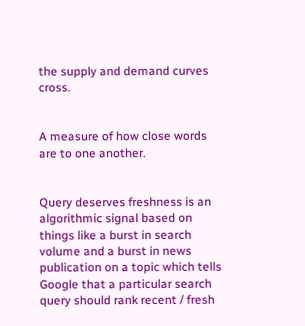the supply and demand curves cross.


A measure of how close words are to one another.


Query deserves freshness is an algorithmic signal based on things like a burst in search volume and a burst in news publication on a topic which tells Google that a particular search query should rank recent / fresh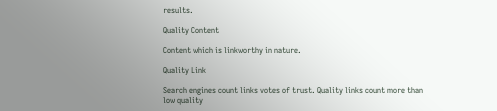results.

Quality Content

Content which is linkworthy in nature.

Quality Link

Search engines count links votes of trust. Quality links count more than low quality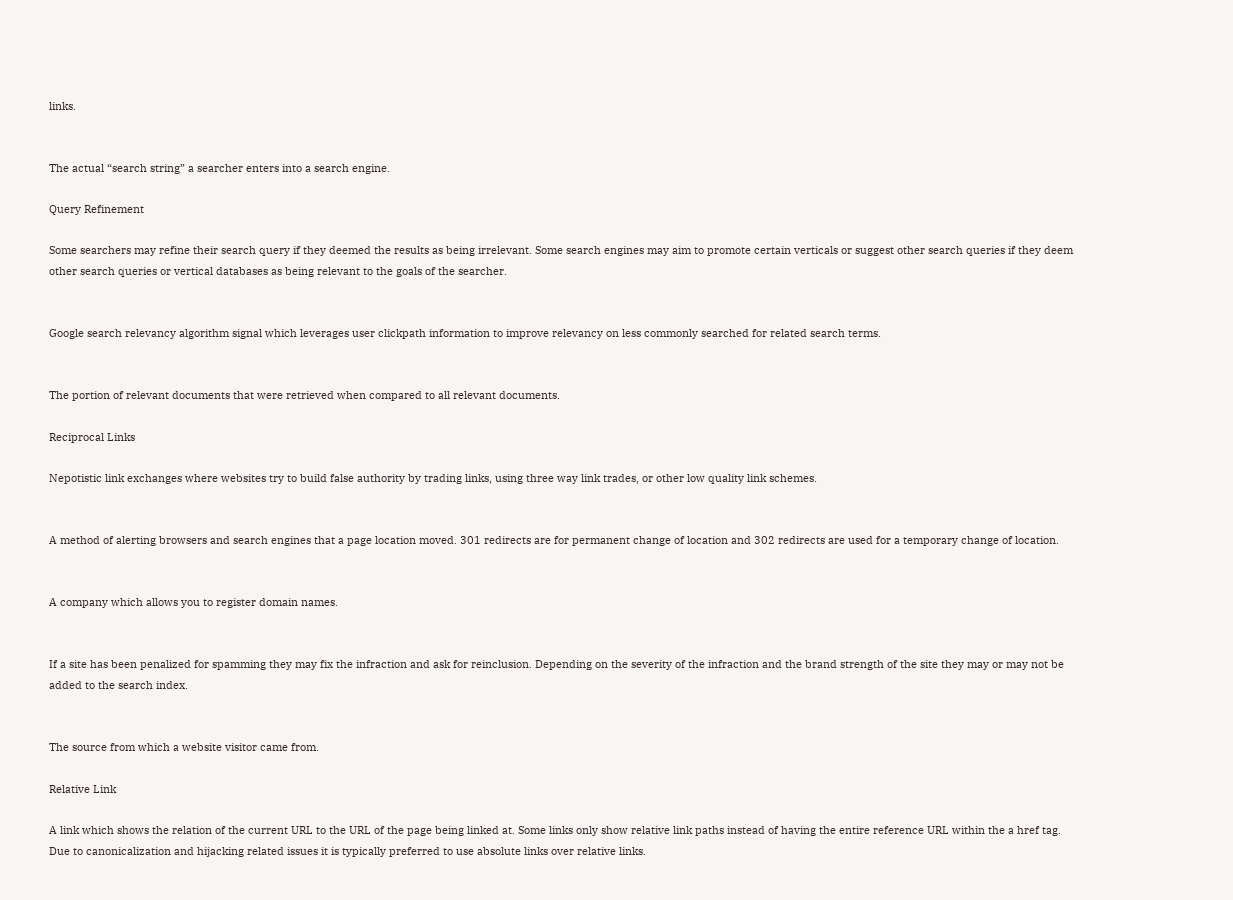links.


The actual “search string” a searcher enters into a search engine.

Query Refinement

Some searchers may refine their search query if they deemed the results as being irrelevant. Some search engines may aim to promote certain verticals or suggest other search queries if they deem other search queries or vertical databases as being relevant to the goals of the searcher.


Google search relevancy algorithm signal which leverages user clickpath information to improve relevancy on less commonly searched for related search terms.


The portion of relevant documents that were retrieved when compared to all relevant documents.

Reciprocal Links

Nepotistic link exchanges where websites try to build false authority by trading links, using three way link trades, or other low quality link schemes.


A method of alerting browsers and search engines that a page location moved. 301 redirects are for permanent change of location and 302 redirects are used for a temporary change of location.


A company which allows you to register domain names.


If a site has been penalized for spamming they may fix the infraction and ask for reinclusion. Depending on the severity of the infraction and the brand strength of the site they may or may not be added to the search index.


The source from which a website visitor came from.

Relative Link

A link which shows the relation of the current URL to the URL of the page being linked at. Some links only show relative link paths instead of having the entire reference URL within the a href tag. Due to canonicalization and hijacking related issues it is typically preferred to use absolute links over relative links.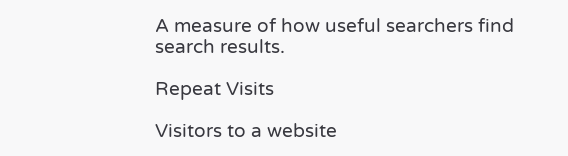A measure of how useful searchers find search results.

Repeat Visits

Visitors to a website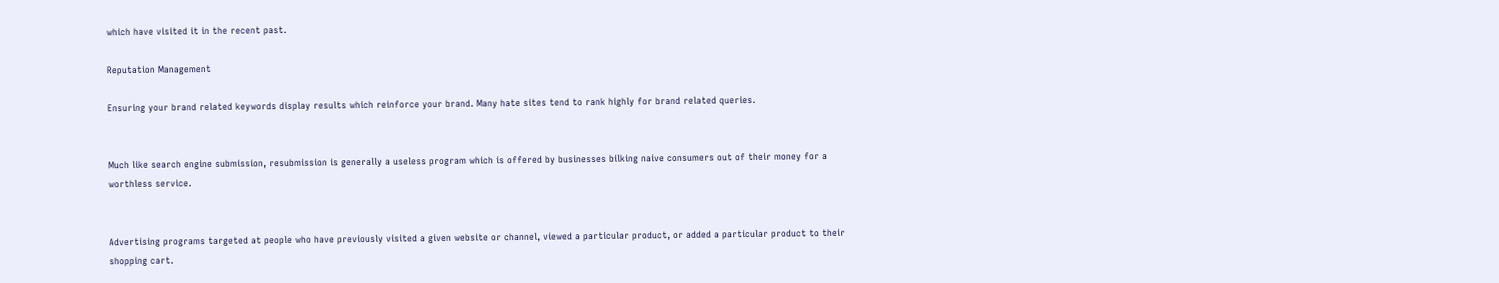which have visited it in the recent past.

Reputation Management

Ensuring your brand related keywords display results which reinforce your brand. Many hate sites tend to rank highly for brand related queries.


Much like search engine submission, resubmission is generally a useless program which is offered by businesses bilking naive consumers out of their money for a worthless service.


Advertising programs targeted at people who have previously visited a given website or channel, viewed a particular product, or added a particular product to their shopping cart.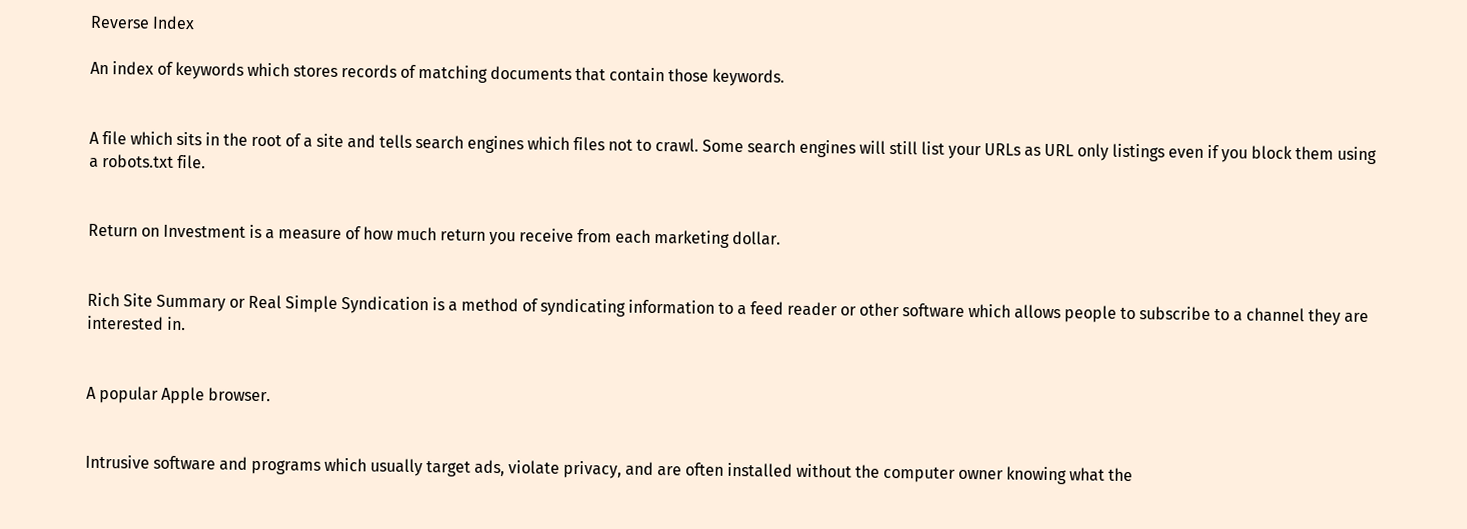Reverse Index

An index of keywords which stores records of matching documents that contain those keywords.


A file which sits in the root of a site and tells search engines which files not to crawl. Some search engines will still list your URLs as URL only listings even if you block them using a robots.txt file.


Return on Investment is a measure of how much return you receive from each marketing dollar.


Rich Site Summary or Real Simple Syndication is a method of syndicating information to a feed reader or other software which allows people to subscribe to a channel they are interested in.


A popular Apple browser.


Intrusive software and programs which usually target ads, violate privacy, and are often installed without the computer owner knowing what the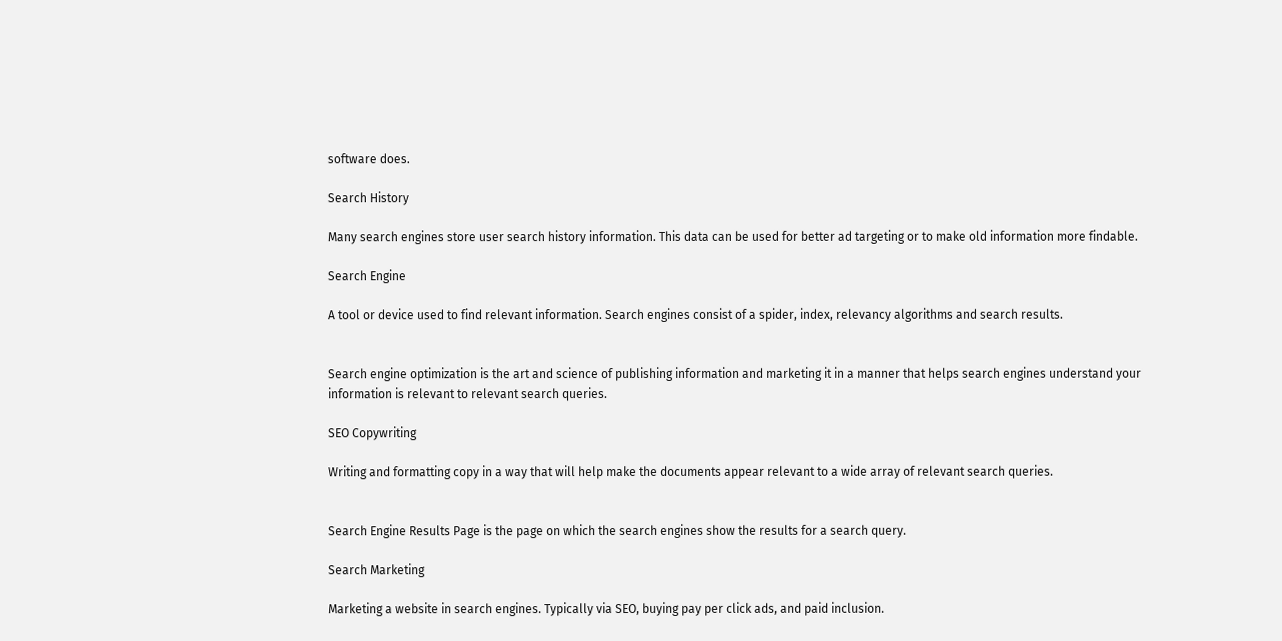software does.

Search History

Many search engines store user search history information. This data can be used for better ad targeting or to make old information more findable.

Search Engine

A tool or device used to find relevant information. Search engines consist of a spider, index, relevancy algorithms and search results.


Search engine optimization is the art and science of publishing information and marketing it in a manner that helps search engines understand your information is relevant to relevant search queries.

SEO Copywriting

Writing and formatting copy in a way that will help make the documents appear relevant to a wide array of relevant search queries.


Search Engine Results Page is the page on which the search engines show the results for a search query.

Search Marketing

Marketing a website in search engines. Typically via SEO, buying pay per click ads, and paid inclusion.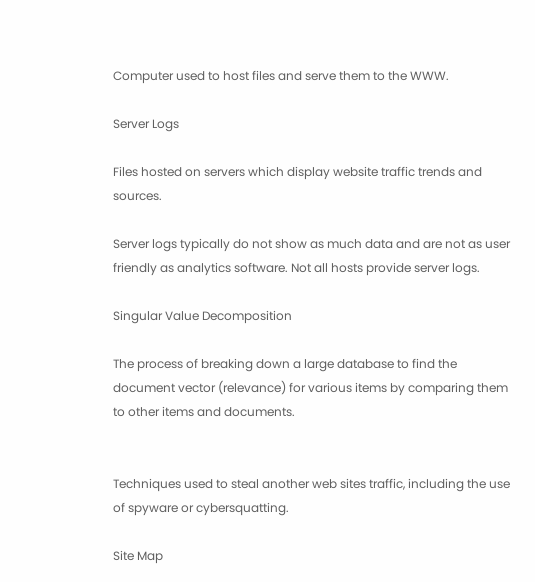Computer used to host files and serve them to the WWW.

Server Logs

Files hosted on servers which display website traffic trends and sources.

Server logs typically do not show as much data and are not as user friendly as analytics software. Not all hosts provide server logs.

Singular Value Decomposition

The process of breaking down a large database to find the document vector (relevance) for various items by comparing them to other items and documents.


Techniques used to steal another web sites traffic, including the use of spyware or cybersquatting.

Site Map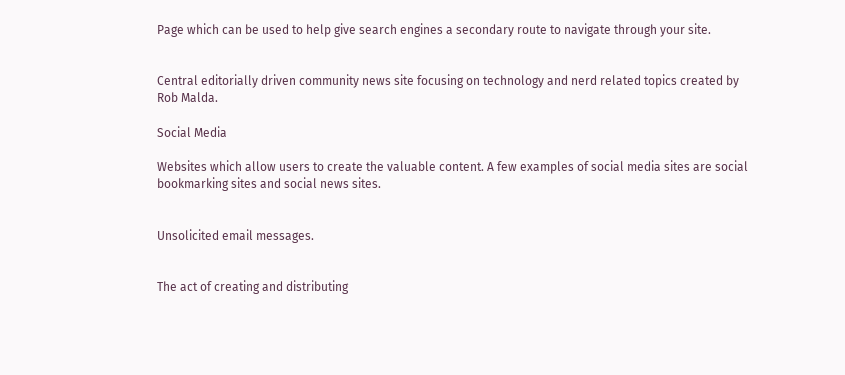Page which can be used to help give search engines a secondary route to navigate through your site.


Central editorially driven community news site focusing on technology and nerd related topics created by Rob Malda.

Social Media

Websites which allow users to create the valuable content. A few examples of social media sites are social bookmarking sites and social news sites.


Unsolicited email messages.


The act of creating and distributing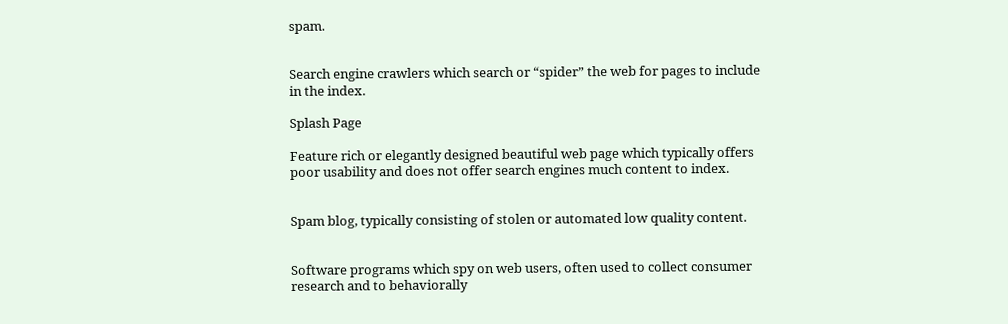spam.


Search engine crawlers which search or “spider” the web for pages to include in the index.

Splash Page

Feature rich or elegantly designed beautiful web page which typically offers poor usability and does not offer search engines much content to index.


Spam blog, typically consisting of stolen or automated low quality content.


Software programs which spy on web users, often used to collect consumer research and to behaviorally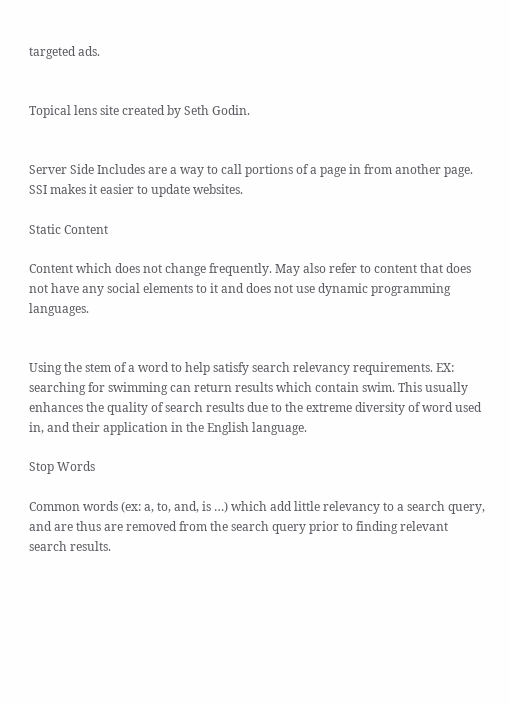targeted ads.


Topical lens site created by Seth Godin.


Server Side Includes are a way to call portions of a page in from another page. SSI makes it easier to update websites.

Static Content

Content which does not change frequently. May also refer to content that does not have any social elements to it and does not use dynamic programming languages.


Using the stem of a word to help satisfy search relevancy requirements. EX: searching for swimming can return results which contain swim. This usually enhances the quality of search results due to the extreme diversity of word used in, and their application in the English language.

Stop Words

Common words (ex: a, to, and, is …) which add little relevancy to a search query, and are thus are removed from the search query prior to finding relevant search results.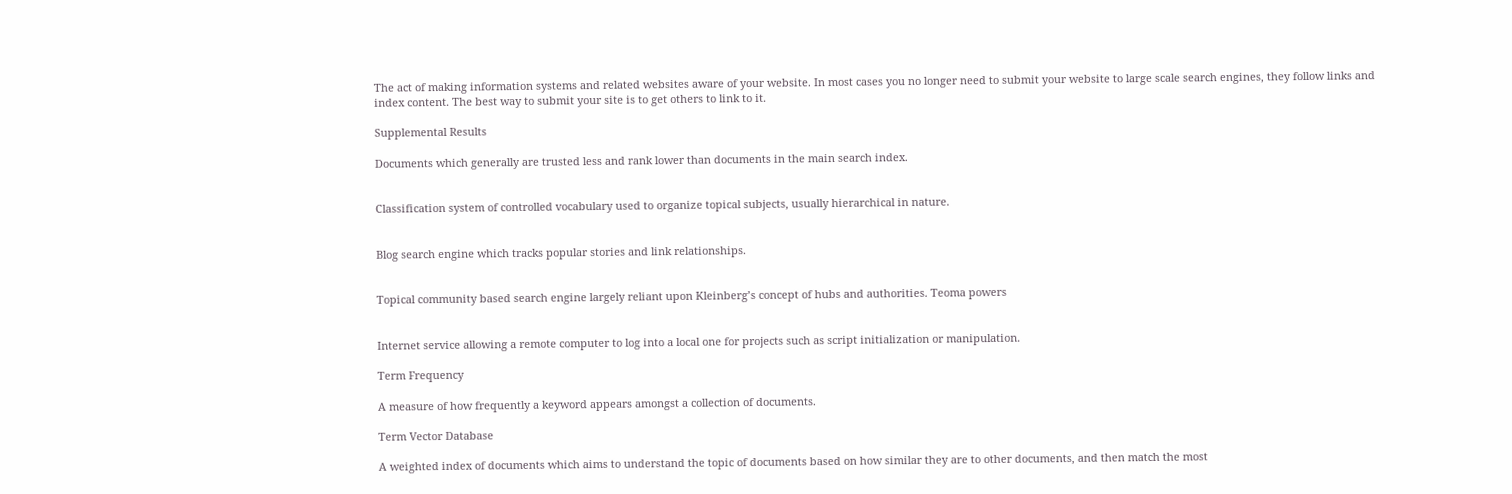The act of making information systems and related websites aware of your website. In most cases you no longer need to submit your website to large scale search engines, they follow links and index content. The best way to submit your site is to get others to link to it.

Supplemental Results

Documents which generally are trusted less and rank lower than documents in the main search index.


Classification system of controlled vocabulary used to organize topical subjects, usually hierarchical in nature.


Blog search engine which tracks popular stories and link relationships.


Topical community based search engine largely reliant upon Kleinberg’s concept of hubs and authorities. Teoma powers


Internet service allowing a remote computer to log into a local one for projects such as script initialization or manipulation.

Term Frequency

A measure of how frequently a keyword appears amongst a collection of documents.

Term Vector Database

A weighted index of documents which aims to understand the topic of documents based on how similar they are to other documents, and then match the most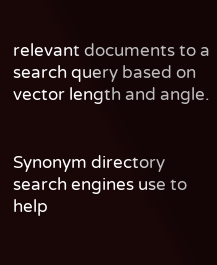relevant documents to a search query based on vector length and angle.


Synonym directory search engines use to help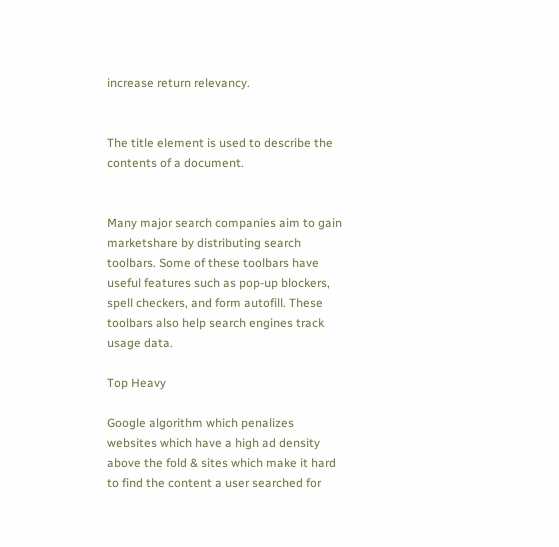increase return relevancy.


The title element is used to describe the contents of a document.


Many major search companies aim to gain marketshare by distributing search toolbars. Some of these toolbars have useful features such as pop-up blockers, spell checkers, and form autofill. These toolbars also help search engines track usage data.

Top Heavy

Google algorithm which penalizes websites which have a high ad density above the fold & sites which make it hard to find the content a user searched for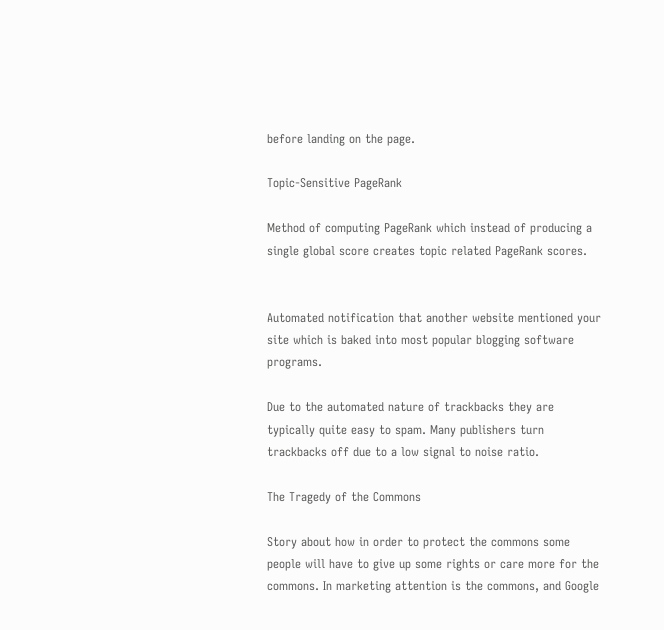before landing on the page.

Topic-Sensitive PageRank

Method of computing PageRank which instead of producing a single global score creates topic related PageRank scores.


Automated notification that another website mentioned your site which is baked into most popular blogging software programs.

Due to the automated nature of trackbacks they are typically quite easy to spam. Many publishers turn trackbacks off due to a low signal to noise ratio.

The Tragedy of the Commons

Story about how in order to protect the commons some people will have to give up some rights or care more for the commons. In marketing attention is the commons, and Google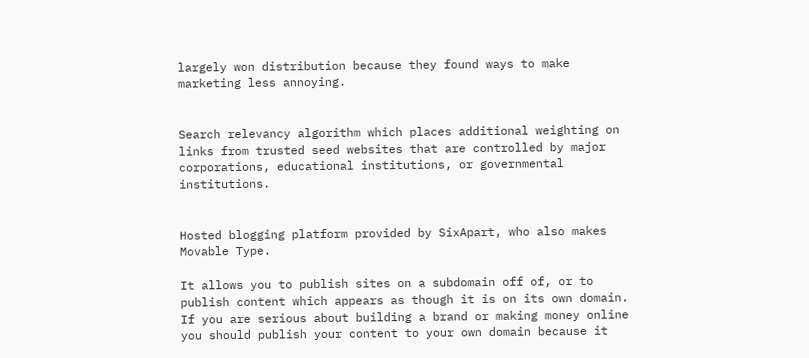largely won distribution because they found ways to make marketing less annoying.


Search relevancy algorithm which places additional weighting on links from trusted seed websites that are controlled by major corporations, educational institutions, or governmental institutions.


Hosted blogging platform provided by SixApart, who also makes Movable Type.

It allows you to publish sites on a subdomain off of, or to publish content which appears as though it is on its own domain. If you are serious about building a brand or making money online you should publish your content to your own domain because it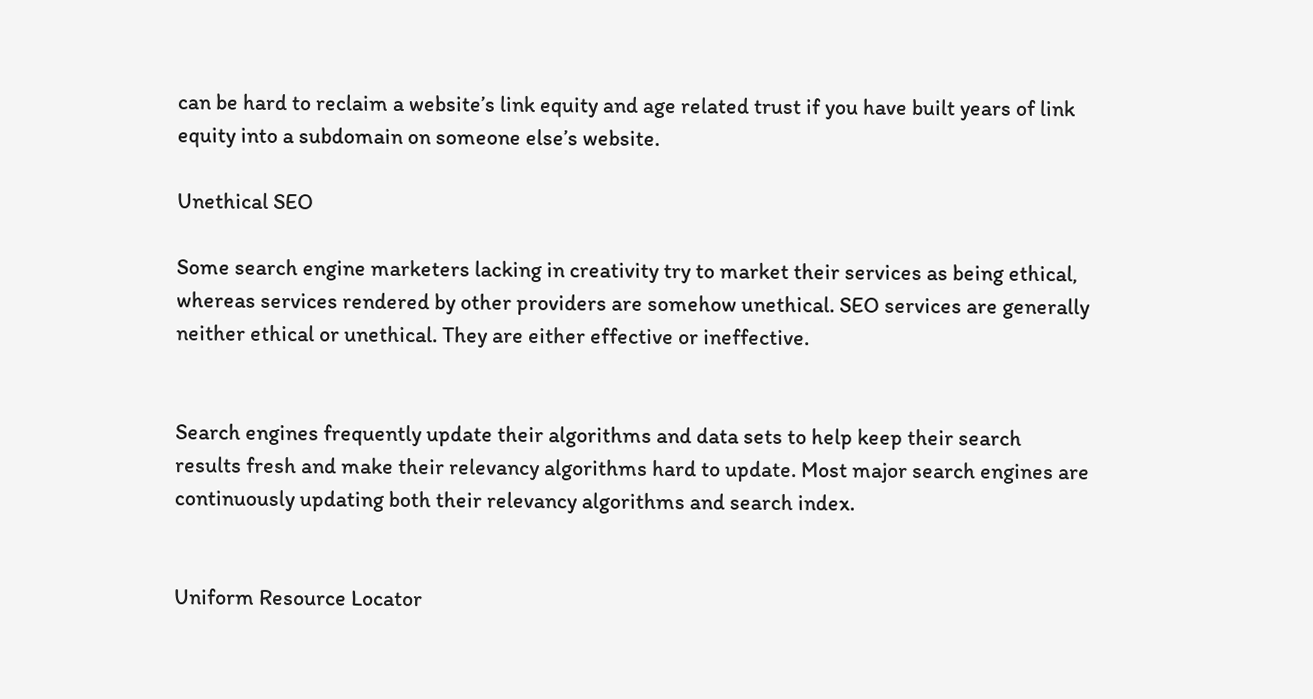can be hard to reclaim a website’s link equity and age related trust if you have built years of link equity into a subdomain on someone else’s website.

Unethical SEO

Some search engine marketers lacking in creativity try to market their services as being ethical, whereas services rendered by other providers are somehow unethical. SEO services are generally neither ethical or unethical. They are either effective or ineffective.


Search engines frequently update their algorithms and data sets to help keep their search results fresh and make their relevancy algorithms hard to update. Most major search engines are continuously updating both their relevancy algorithms and search index.


Uniform Resource Locator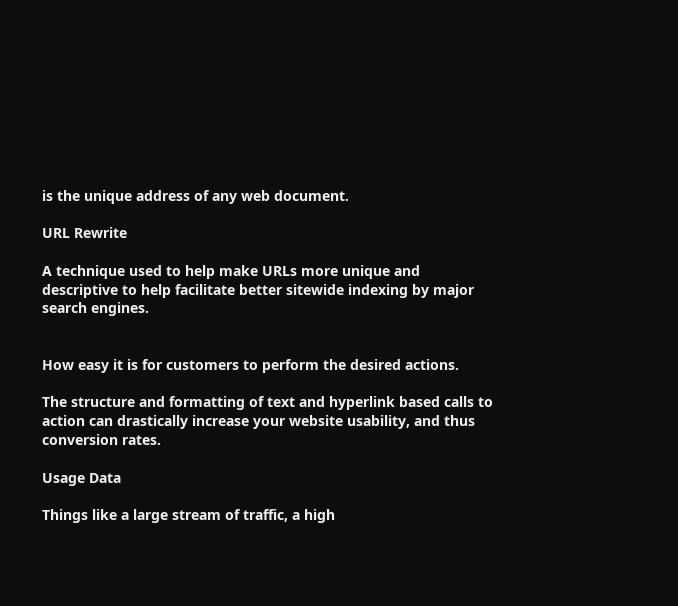is the unique address of any web document.

URL Rewrite

A technique used to help make URLs more unique and descriptive to help facilitate better sitewide indexing by major search engines.


How easy it is for customers to perform the desired actions.

The structure and formatting of text and hyperlink based calls to action can drastically increase your website usability, and thus conversion rates.

Usage Data

Things like a large stream of traffic, a high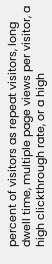percent of visitors as repeat visitors, long dwell time, multiple page views per visitor, a high clickthrough rate, or a high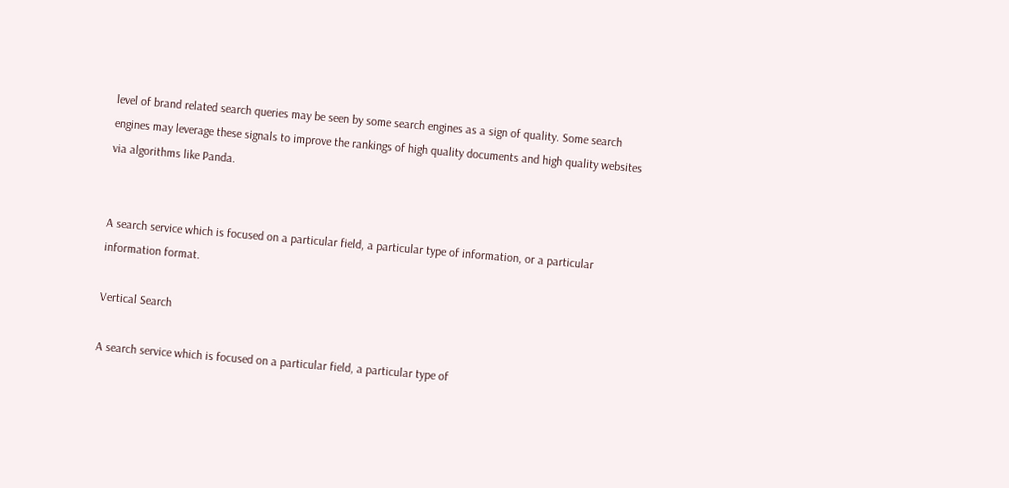level of brand related search queries may be seen by some search engines as a sign of quality. Some search engines may leverage these signals to improve the rankings of high quality documents and high quality websites via algorithms like Panda.


A search service which is focused on a particular field, a particular type of information, or a particular information format.

Vertical Search

A search service which is focused on a particular field, a particular type of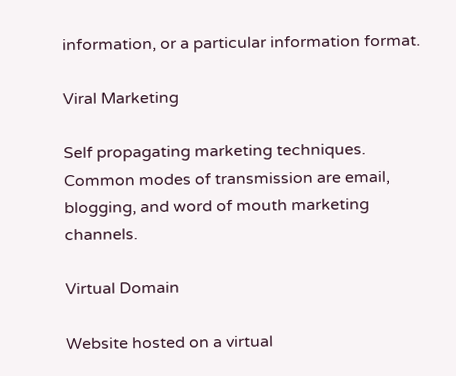information, or a particular information format.

Viral Marketing

Self propagating marketing techniques. Common modes of transmission are email, blogging, and word of mouth marketing channels.

Virtual Domain

Website hosted on a virtual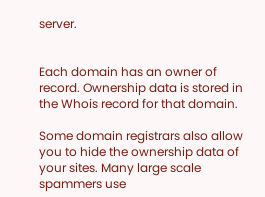server.


Each domain has an owner of record. Ownership data is stored in the Whois record for that domain.

Some domain registrars also allow you to hide the ownership data of your sites. Many large scale spammers use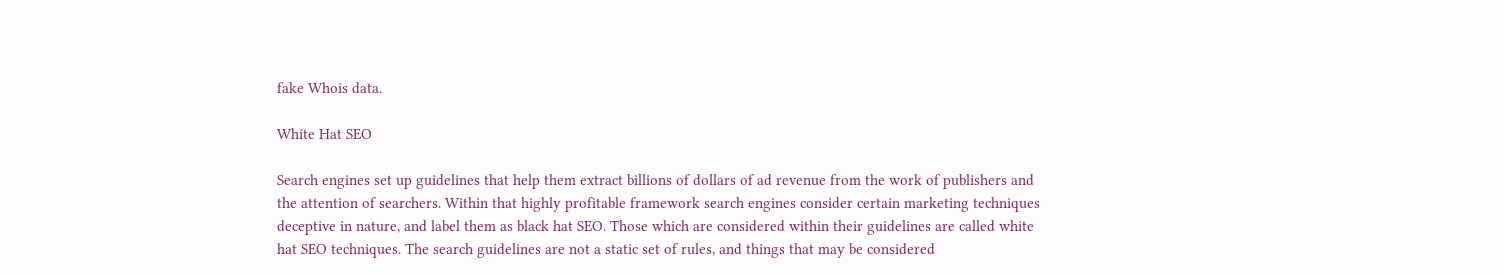fake Whois data.

White Hat SEO

Search engines set up guidelines that help them extract billions of dollars of ad revenue from the work of publishers and the attention of searchers. Within that highly profitable framework search engines consider certain marketing techniques deceptive in nature, and label them as black hat SEO. Those which are considered within their guidelines are called white hat SEO techniques. The search guidelines are not a static set of rules, and things that may be considered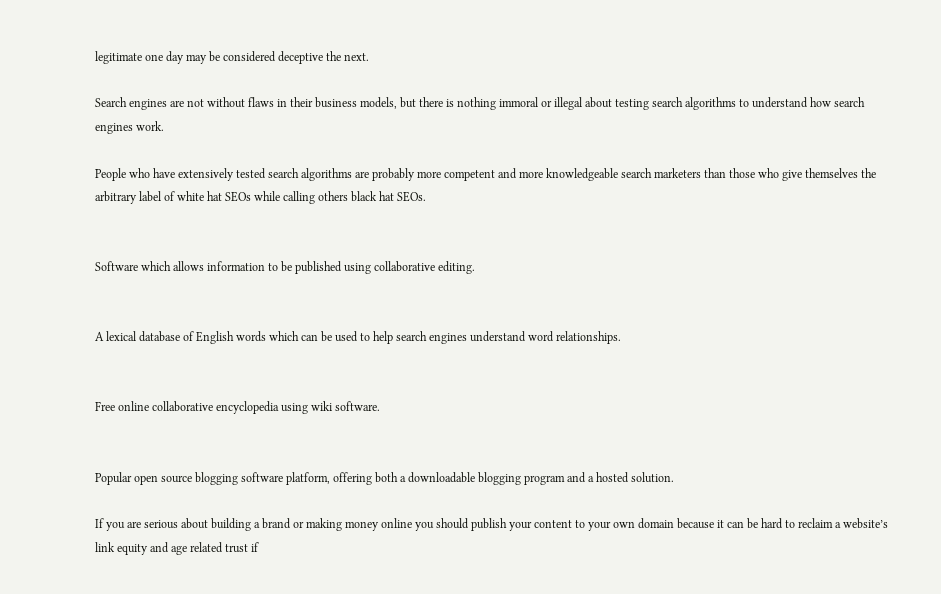legitimate one day may be considered deceptive the next.

Search engines are not without flaws in their business models, but there is nothing immoral or illegal about testing search algorithms to understand how search engines work.

People who have extensively tested search algorithms are probably more competent and more knowledgeable search marketers than those who give themselves the arbitrary label of white hat SEOs while calling others black hat SEOs.


Software which allows information to be published using collaborative editing.


A lexical database of English words which can be used to help search engines understand word relationships.


Free online collaborative encyclopedia using wiki software.


Popular open source blogging software platform, offering both a downloadable blogging program and a hosted solution.

If you are serious about building a brand or making money online you should publish your content to your own domain because it can be hard to reclaim a website’s link equity and age related trust if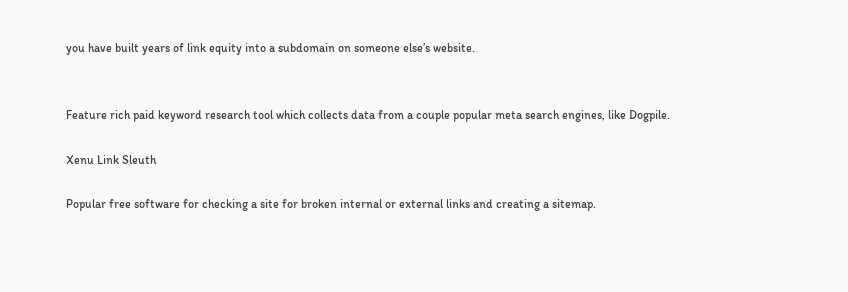you have built years of link equity into a subdomain on someone else’s website.


Feature rich paid keyword research tool which collects data from a couple popular meta search engines, like Dogpile.

Xenu Link Sleuth

Popular free software for checking a site for broken internal or external links and creating a sitemap.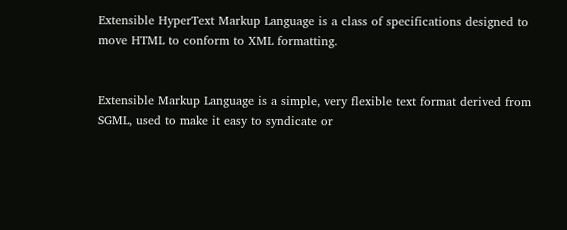Extensible HyperText Markup Language is a class of specifications designed to move HTML to conform to XML formatting.


Extensible Markup Language is a simple, very flexible text format derived from SGML, used to make it easy to syndicate or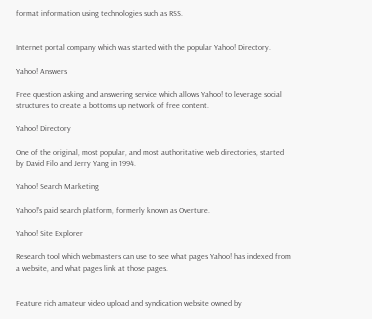format information using technologies such as RSS.


Internet portal company which was started with the popular Yahoo! Directory.

Yahoo! Answers

Free question asking and answering service which allows Yahoo! to leverage social structures to create a bottoms up network of free content.

Yahoo! Directory

One of the original, most popular, and most authoritative web directories, started by David Filo and Jerry Yang in 1994.

Yahoo! Search Marketing

Yahoo!’s paid search platform, formerly known as Overture.

Yahoo! Site Explorer

Research tool which webmasters can use to see what pages Yahoo! has indexed from a website, and what pages link at those pages.


Feature rich amateur video upload and syndication website owned by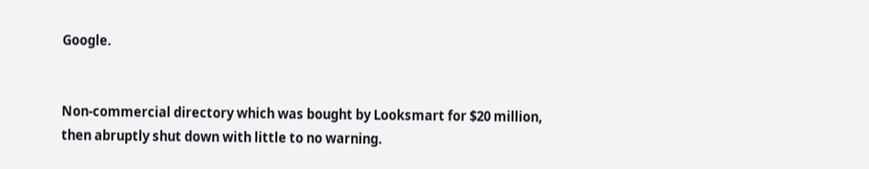Google.


Non-commercial directory which was bought by Looksmart for $20 million, then abruptly shut down with little to no warning.